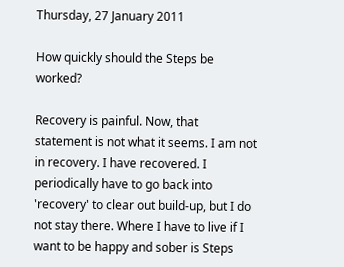Thursday, 27 January 2011

How quickly should the Steps be worked?

Recovery is painful. Now, that statement is not what it seems. I am not in recovery. I have recovered. I periodically have to go back into 'recovery' to clear out build-up, but I do not stay there. Where I have to live if I want to be happy and sober is Steps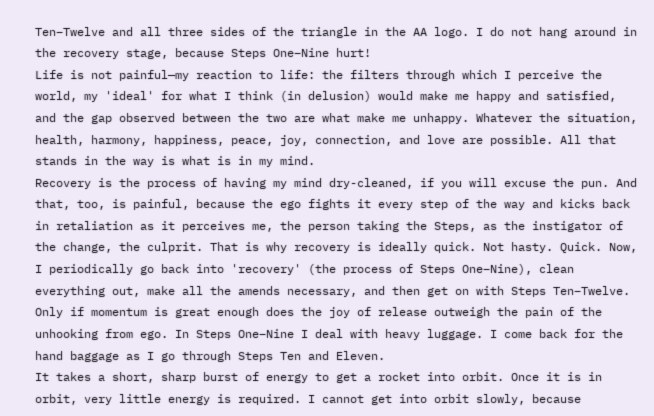Ten–Twelve and all three sides of the triangle in the AA logo. I do not hang around in the recovery stage, because Steps One–Nine hurt!
Life is not painful—my reaction to life: the filters through which I perceive the world, my 'ideal' for what I think (in delusion) would make me happy and satisfied, and the gap observed between the two are what make me unhappy. Whatever the situation, health, harmony, happiness, peace, joy, connection, and love are possible. All that stands in the way is what is in my mind.
Recovery is the process of having my mind dry-cleaned, if you will excuse the pun. And that, too, is painful, because the ego fights it every step of the way and kicks back in retaliation as it perceives me, the person taking the Steps, as the instigator of the change, the culprit. That is why recovery is ideally quick. Not hasty. Quick. Now, I periodically go back into 'recovery' (the process of Steps One–Nine), clean everything out, make all the amends necessary, and then get on with Steps Ten–Twelve. Only if momentum is great enough does the joy of release outweigh the pain of the unhooking from ego. In Steps One–Nine I deal with heavy luggage. I come back for the hand baggage as I go through Steps Ten and Eleven.
It takes a short, sharp burst of energy to get a rocket into orbit. Once it is in orbit, very little energy is required. I cannot get into orbit slowly, because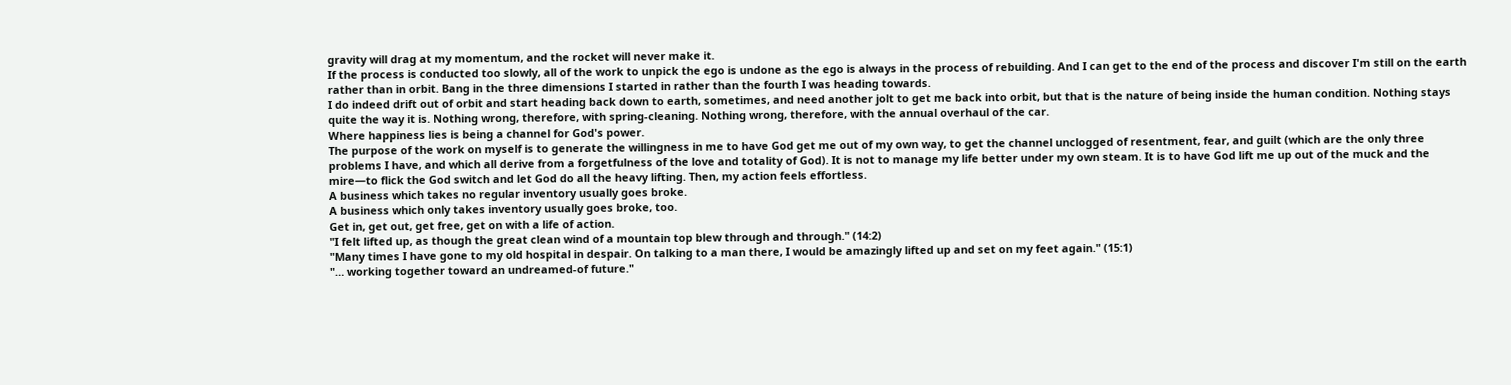gravity will drag at my momentum, and the rocket will never make it.
If the process is conducted too slowly, all of the work to unpick the ego is undone as the ego is always in the process of rebuilding. And I can get to the end of the process and discover I'm still on the earth rather than in orbit. Bang in the three dimensions I started in rather than the fourth I was heading towards.
I do indeed drift out of orbit and start heading back down to earth, sometimes, and need another jolt to get me back into orbit, but that is the nature of being inside the human condition. Nothing stays quite the way it is. Nothing wrong, therefore, with spring-cleaning. Nothing wrong, therefore, with the annual overhaul of the car.
Where happiness lies is being a channel for God's power.
The purpose of the work on myself is to generate the willingness in me to have God get me out of my own way, to get the channel unclogged of resentment, fear, and guilt (which are the only three problems I have, and which all derive from a forgetfulness of the love and totality of God). It is not to manage my life better under my own steam. It is to have God lift me up out of the muck and the mire—to flick the God switch and let God do all the heavy lifting. Then, my action feels effortless.
A business which takes no regular inventory usually goes broke.
A business which only takes inventory usually goes broke, too.
Get in, get out, get free, get on with a life of action.
"I felt lifted up, as though the great clean wind of a mountain top blew through and through." (14:2)
"Many times I have gone to my old hospital in despair. On talking to a man there, I would be amazingly lifted up and set on my feet again." (15:1)
"… working together toward an undreamed-of future."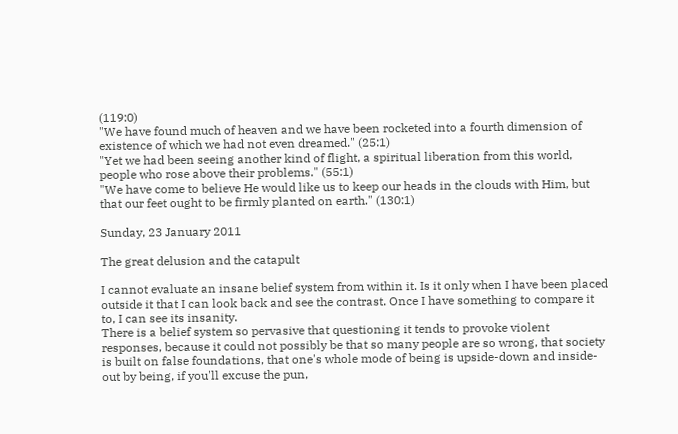(119:0)
"We have found much of heaven and we have been rocketed into a fourth dimension of existence of which we had not even dreamed." (25:1)
"Yet we had been seeing another kind of flight, a spiritual liberation from this world, people who rose above their problems." (55:1)
"We have come to believe He would like us to keep our heads in the clouds with Him, but that our feet ought to be firmly planted on earth." (130:1)

Sunday, 23 January 2011

The great delusion and the catapult

I cannot evaluate an insane belief system from within it. Is it only when I have been placed outside it that I can look back and see the contrast. Once I have something to compare it to, I can see its insanity.
There is a belief system so pervasive that questioning it tends to provoke violent responses, because it could not possibly be that so many people are so wrong, that society is built on false foundations, that one's whole mode of being is upside-down and inside-out by being, if you'll excuse the pun,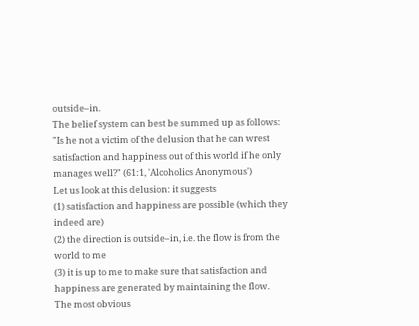outside–in.
The belief system can best be summed up as follows:
"Is he not a victim of the delusion that he can wrest satisfaction and happiness out of this world if he only manages well?" (61:1, 'Alcoholics Anonymous')
Let us look at this delusion: it suggests
(1) satisfaction and happiness are possible (which they indeed are)
(2) the direction is outside–in, i.e. the flow is from the world to me
(3) it is up to me to make sure that satisfaction and happiness are generated by maintaining the flow.
The most obvious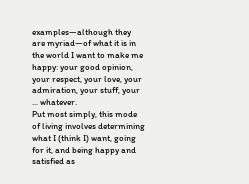examples—although they are myriad—of what it is in the world I want to make me happy: your good opinion, your respect, your love, your admiration, your stuff, your ... whatever.
Put most simply, this mode of living involves determining what I (think I) want, going for it, and being happy and satisfied as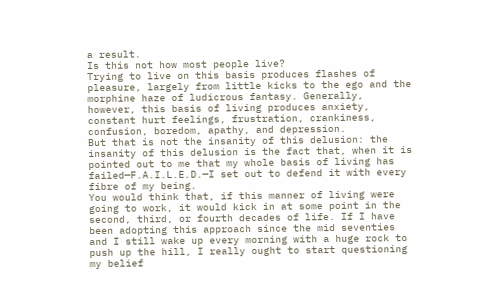a result.
Is this not how most people live?
Trying to live on this basis produces flashes of pleasure, largely from little kicks to the ego and the morphine haze of ludicrous fantasy. Generally, however, this basis of living produces anxiety, constant hurt feelings, frustration, crankiness, confusion, boredom, apathy, and depression.
But that is not the insanity of this delusion: the insanity of this delusion is the fact that, when it is pointed out to me that my whole basis of living has failed—F.A.I.L.E.D.—I set out to defend it with every fibre of my being.
You would think that, if this manner of living were going to work, it would kick in at some point in the second, third, or fourth decades of life. If I have been adopting this approach since the mid seventies and I still wake up every morning with a huge rock to push up the hill, I really ought to start questioning my belief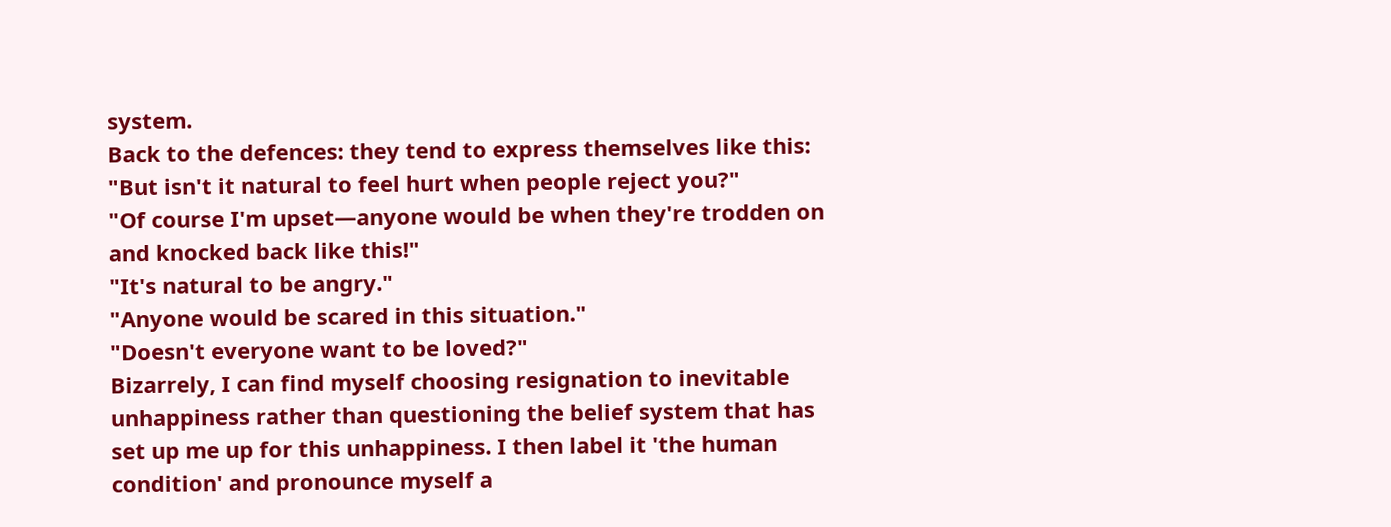system.
Back to the defences: they tend to express themselves like this:
"But isn't it natural to feel hurt when people reject you?"
"Of course I'm upset—anyone would be when they're trodden on and knocked back like this!"
"It's natural to be angry."
"Anyone would be scared in this situation."
"Doesn't everyone want to be loved?"
Bizarrely, I can find myself choosing resignation to inevitable unhappiness rather than questioning the belief system that has set up me up for this unhappiness. I then label it 'the human condition' and pronounce myself a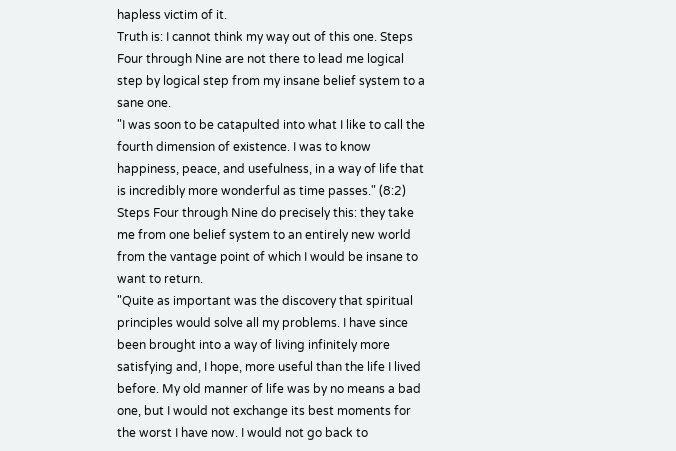hapless victim of it.
Truth is: I cannot think my way out of this one. Steps Four through Nine are not there to lead me logical step by logical step from my insane belief system to a sane one.
"I was soon to be catapulted into what I like to call the fourth dimension of existence. I was to know happiness, peace, and usefulness, in a way of life that is incredibly more wonderful as time passes." (8:2)
Steps Four through Nine do precisely this: they take me from one belief system to an entirely new world from the vantage point of which I would be insane to want to return.
"Quite as important was the discovery that spiritual principles would solve all my problems. I have since been brought into a way of living infinitely more satisfying and, I hope, more useful than the life I lived before. My old manner of life was by no means a bad one, but I would not exchange its best moments for the worst I have now. I would not go back to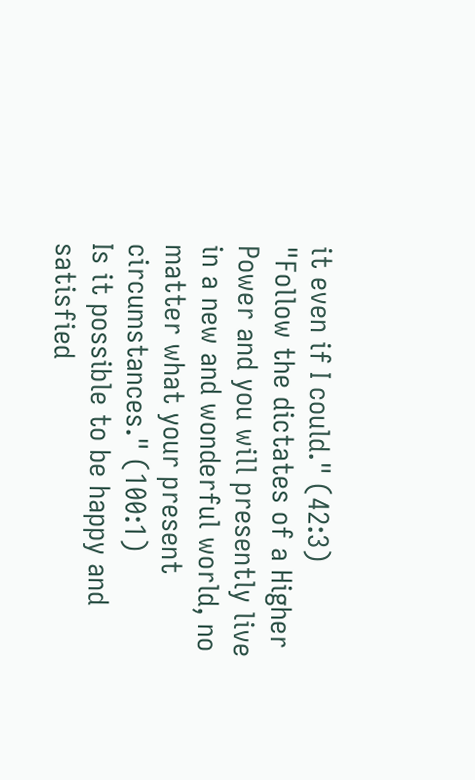it even if I could." (42:3)
"Follow the dictates of a Higher Power and you will presently live in a new and wonderful world, no matter what your present circumstances." (100:1)
Is it possible to be happy and satisfied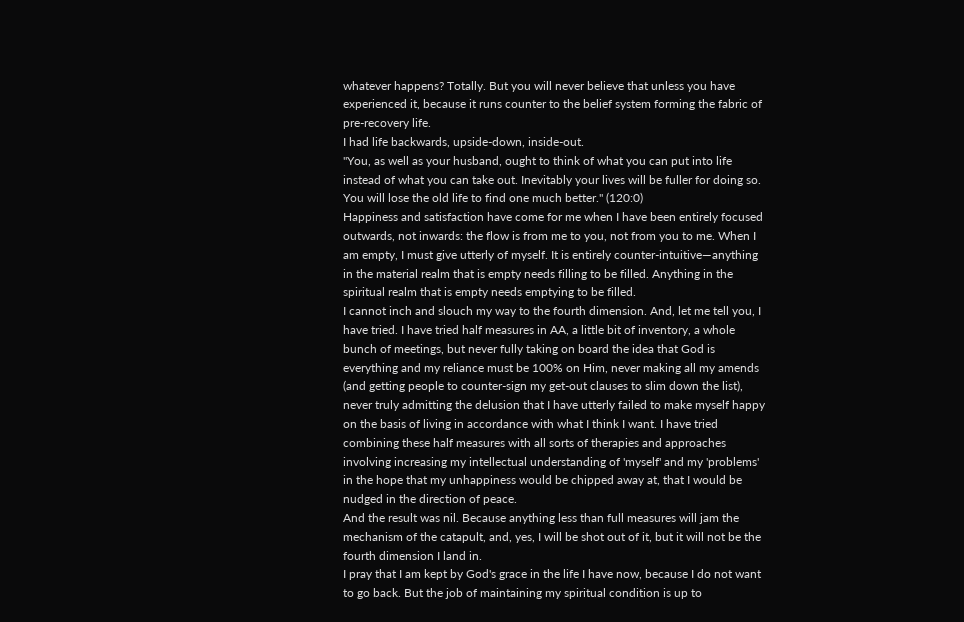whatever happens? Totally. But you will never believe that unless you have experienced it, because it runs counter to the belief system forming the fabric of pre-recovery life.
I had life backwards, upside-down, inside-out.
"You, as well as your husband, ought to think of what you can put into life instead of what you can take out. Inevitably your lives will be fuller for doing so. You will lose the old life to find one much better." (120:0)
Happiness and satisfaction have come for me when I have been entirely focused outwards, not inwards: the flow is from me to you, not from you to me. When I am empty, I must give utterly of myself. It is entirely counter-intuitive—anything in the material realm that is empty needs filling to be filled. Anything in the spiritual realm that is empty needs emptying to be filled.
I cannot inch and slouch my way to the fourth dimension. And, let me tell you, I have tried. I have tried half measures in AA, a little bit of inventory, a whole bunch of meetings, but never fully taking on board the idea that God is everything and my reliance must be 100% on Him, never making all my amends (and getting people to counter-sign my get-out clauses to slim down the list), never truly admitting the delusion that I have utterly failed to make myself happy on the basis of living in accordance with what I think I want. I have tried combining these half measures with all sorts of therapies and approaches involving increasing my intellectual understanding of 'myself' and my 'problems' in the hope that my unhappiness would be chipped away at, that I would be nudged in the direction of peace.
And the result was nil. Because anything less than full measures will jam the mechanism of the catapult, and, yes, I will be shot out of it, but it will not be the fourth dimension I land in.
I pray that I am kept by God's grace in the life I have now, because I do not want to go back. But the job of maintaining my spiritual condition is up to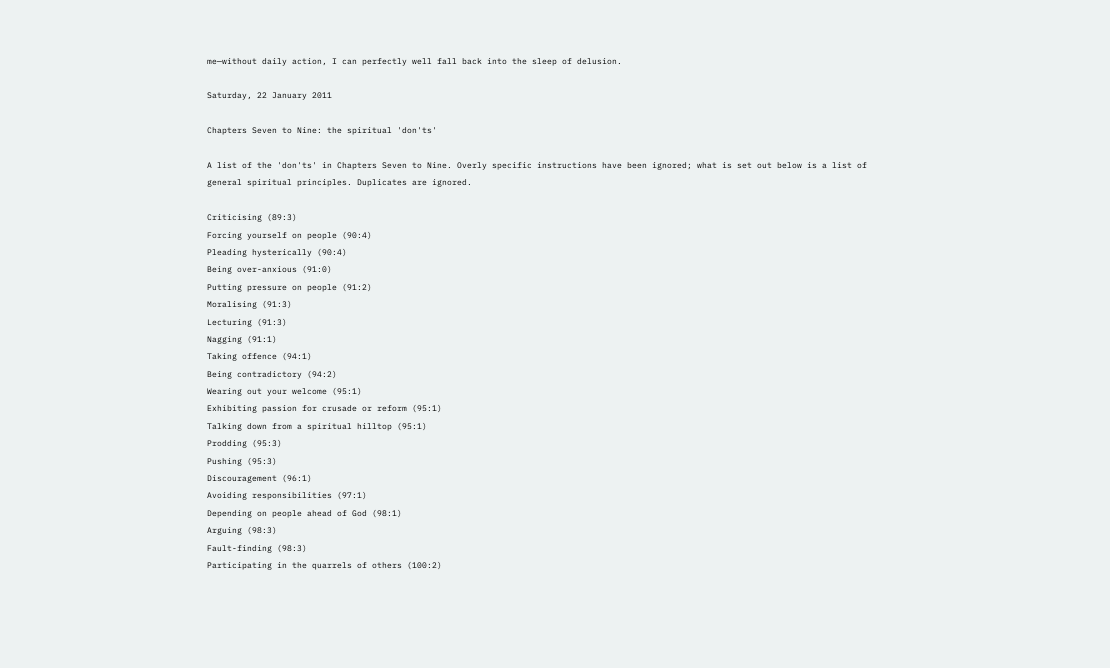me—without daily action, I can perfectly well fall back into the sleep of delusion.

Saturday, 22 January 2011

Chapters Seven to Nine: the spiritual 'don'ts'

A list of the 'don'ts' in Chapters Seven to Nine. Overly specific instructions have been ignored; what is set out below is a list of general spiritual principles. Duplicates are ignored.

Criticising (89:3)
Forcing yourself on people (90:4)
Pleading hysterically (90:4)
Being over-anxious (91:0)
Putting pressure on people (91:2)
Moralising (91:3)
Lecturing (91:3)
Nagging (91:1)
Taking offence (94:1)
Being contradictory (94:2)
Wearing out your welcome (95:1)
Exhibiting passion for crusade or reform (95:1)
Talking down from a spiritual hilltop (95:1)
Prodding (95:3)
Pushing (95:3)
Discouragement (96:1)
Avoiding responsibilities (97:1)
Depending on people ahead of God (98:1)
Arguing (98:3)
Fault-finding (98:3)
Participating in the quarrels of others (100:2)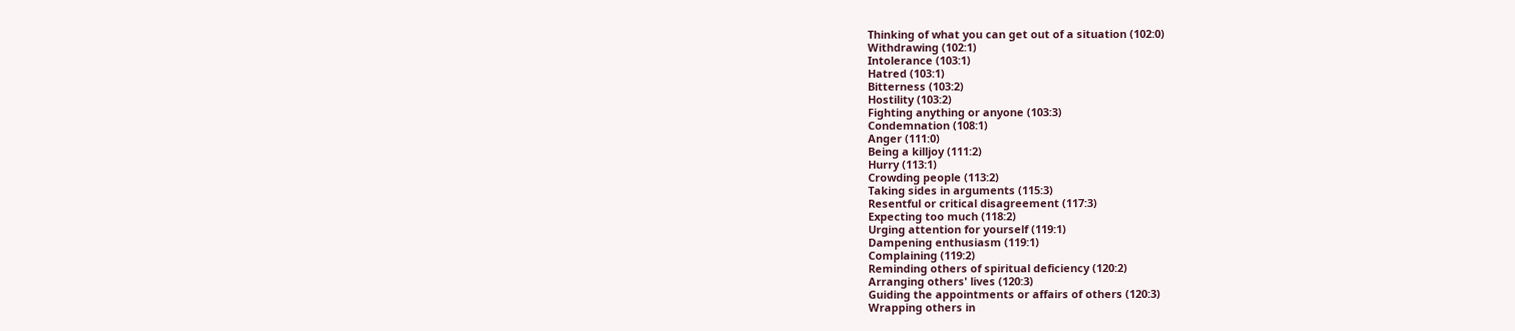Thinking of what you can get out of a situation (102:0)
Withdrawing (102:1)
Intolerance (103:1)
Hatred (103:1)
Bitterness (103:2)
Hostility (103:2)
Fighting anything or anyone (103:3)
Condemnation (108:1)
Anger (111:0)
Being a killjoy (111:2)
Hurry (113:1)
Crowding people (113:2)
Taking sides in arguments (115:3)
Resentful or critical disagreement (117:3)
Expecting too much (118:2)
Urging attention for yourself (119:1)
Dampening enthusiasm (119:1)
Complaining (119:2)
Reminding others of spiritual deficiency (120:2)
Arranging others' lives (120:3)
Guiding the appointments or affairs of others (120:3)
Wrapping others in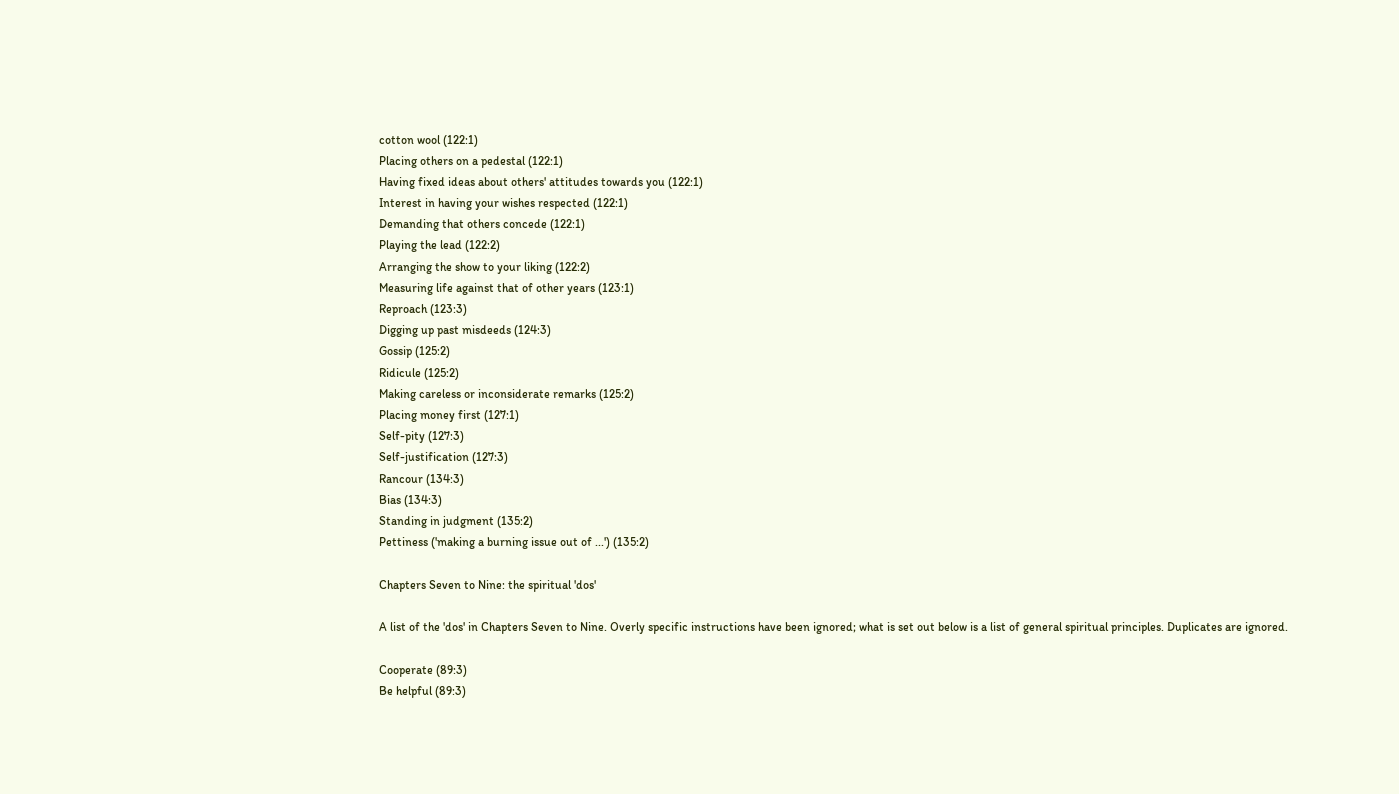cotton wool (122:1)
Placing others on a pedestal (122:1)
Having fixed ideas about others' attitudes towards you (122:1)
Interest in having your wishes respected (122:1)
Demanding that others concede (122:1)
Playing the lead (122:2)
Arranging the show to your liking (122:2)
Measuring life against that of other years (123:1)
Reproach (123:3)
Digging up past misdeeds (124:3)
Gossip (125:2)
Ridicule (125:2)
Making careless or inconsiderate remarks (125:2)
Placing money first (127:1)
Self-pity (127:3)
Self-justification (127:3)
Rancour (134:3)
Bias (134:3)
Standing in judgment (135:2)
Pettiness ('making a burning issue out of ...') (135:2)

Chapters Seven to Nine: the spiritual 'dos'

A list of the 'dos' in Chapters Seven to Nine. Overly specific instructions have been ignored; what is set out below is a list of general spiritual principles. Duplicates are ignored.

Cooperate (89:3)
Be helpful (89:3)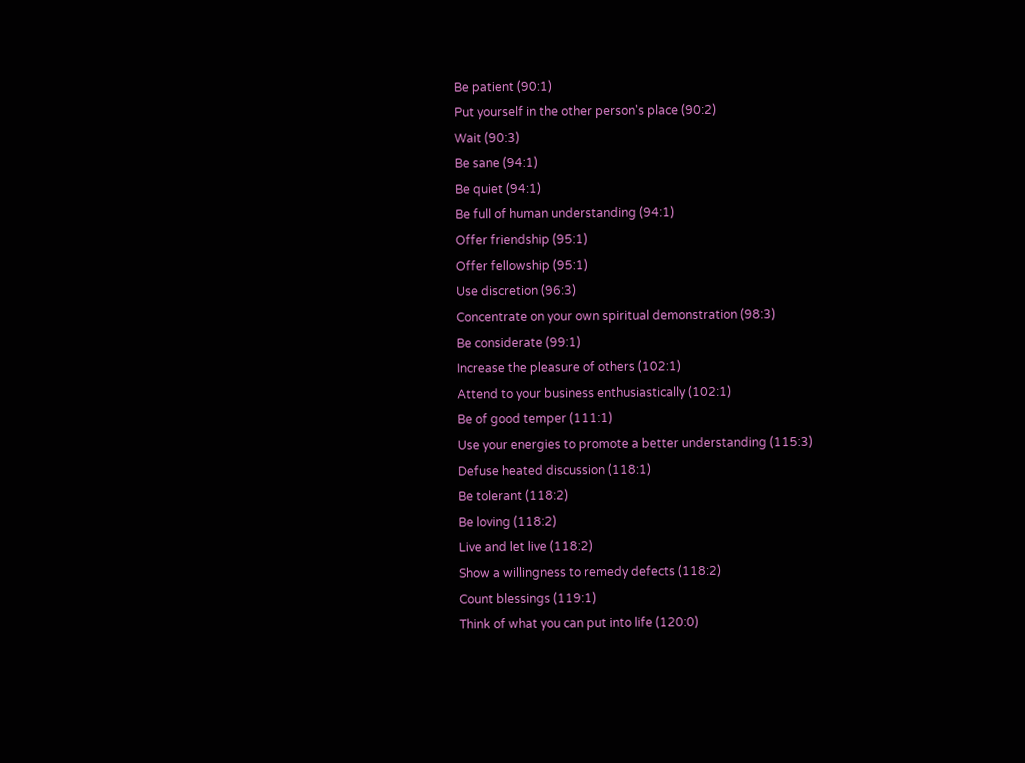Be patient (90:1)
Put yourself in the other person's place (90:2)
Wait (90:3)
Be sane (94:1)
Be quiet (94:1)
Be full of human understanding (94:1)
Offer friendship (95:1)
Offer fellowship (95:1)
Use discretion (96:3)
Concentrate on your own spiritual demonstration (98:3)
Be considerate (99:1)
Increase the pleasure of others (102:1)
Attend to your business enthusiastically (102:1)
Be of good temper (111:1)
Use your energies to promote a better understanding (115:3)
Defuse heated discussion (118:1)
Be tolerant (118:2)
Be loving (118:2)
Live and let live (118:2)
Show a willingness to remedy defects (118:2)
Count blessings (119:1)
Think of what you can put into life (120:0)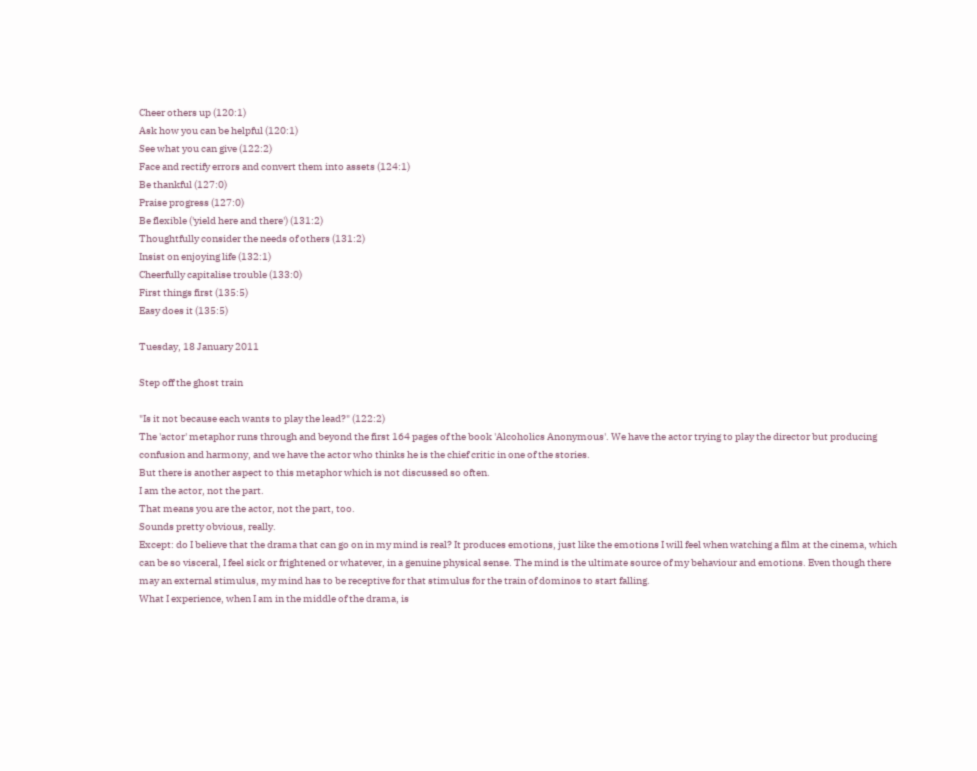Cheer others up (120:1)
Ask how you can be helpful (120:1)
See what you can give (122:2)
Face and rectify errors and convert them into assets (124:1)
Be thankful (127:0)
Praise progress (127:0)
Be flexible ('yield here and there') (131:2)
Thoughtfully consider the needs of others (131:2)
Insist on enjoying life (132:1)
Cheerfully capitalise trouble (133:0)
First things first (135:5)
Easy does it (135:5)

Tuesday, 18 January 2011

Step off the ghost train

"Is it not because each wants to play the lead?" (122:2)
The 'actor' metaphor runs through and beyond the first 164 pages of the book 'Alcoholics Anonymous'. We have the actor trying to play the director but producing confusion and harmony, and we have the actor who thinks he is the chief critic in one of the stories.
But there is another aspect to this metaphor which is not discussed so often.
I am the actor, not the part.
That means you are the actor, not the part, too.
Sounds pretty obvious, really.
Except: do I believe that the drama that can go on in my mind is real? It produces emotions, just like the emotions I will feel when watching a film at the cinema, which can be so visceral, I feel sick or frightened or whatever, in a genuine physical sense. The mind is the ultimate source of my behaviour and emotions. Even though there may an external stimulus, my mind has to be receptive for that stimulus for the train of dominos to start falling.
What I experience, when I am in the middle of the drama, is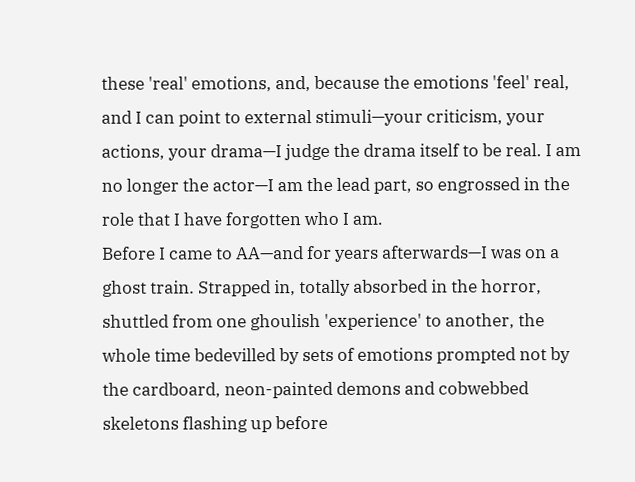these 'real' emotions, and, because the emotions 'feel' real, and I can point to external stimuli—your criticism, your actions, your drama—I judge the drama itself to be real. I am no longer the actor—I am the lead part, so engrossed in the role that I have forgotten who I am.
Before I came to AA—and for years afterwards—I was on a ghost train. Strapped in, totally absorbed in the horror, shuttled from one ghoulish 'experience' to another, the whole time bedevilled by sets of emotions prompted not by the cardboard, neon-painted demons and cobwebbed skeletons flashing up before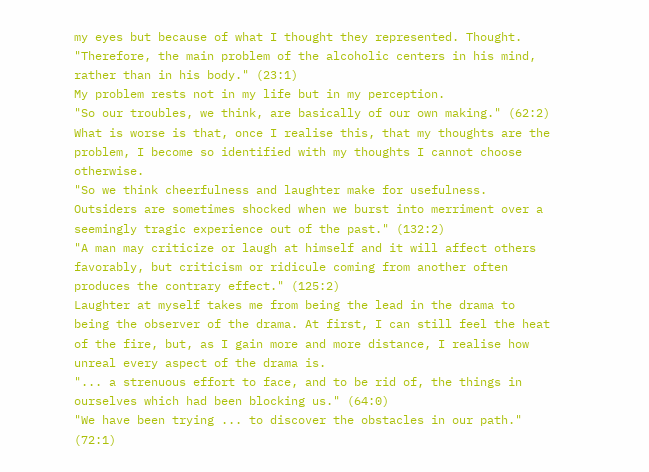my eyes but because of what I thought they represented. Thought.
"Therefore, the main problem of the alcoholic centers in his mind, rather than in his body." (23:1)
My problem rests not in my life but in my perception.
"So our troubles, we think, are basically of our own making." (62:2)
What is worse is that, once I realise this, that my thoughts are the problem, I become so identified with my thoughts I cannot choose otherwise.
"So we think cheerfulness and laughter make for usefulness. Outsiders are sometimes shocked when we burst into merriment over a seemingly tragic experience out of the past." (132:2)
"A man may criticize or laugh at himself and it will affect others favorably, but criticism or ridicule coming from another often produces the contrary effect." (125:2)
Laughter at myself takes me from being the lead in the drama to being the observer of the drama. At first, I can still feel the heat of the fire, but, as I gain more and more distance, I realise how unreal every aspect of the drama is.
"... a strenuous effort to face, and to be rid of, the things in ourselves which had been blocking us." (64:0)
"We have been trying ... to discover the obstacles in our path." (72:1)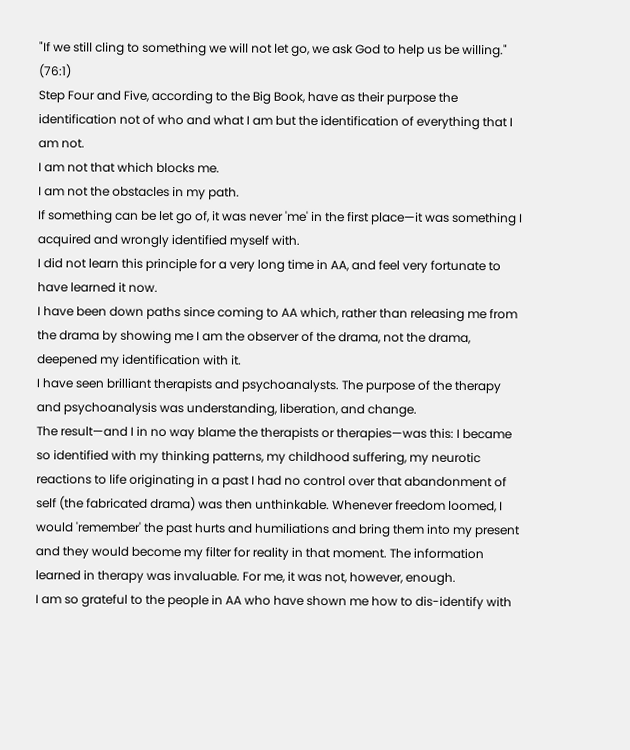"If we still cling to something we will not let go, we ask God to help us be willing." (76:1)
Step Four and Five, according to the Big Book, have as their purpose the identification not of who and what I am but the identification of everything that I am not.
I am not that which blocks me.
I am not the obstacles in my path.
If something can be let go of, it was never 'me' in the first place—it was something I acquired and wrongly identified myself with.
I did not learn this principle for a very long time in AA, and feel very fortunate to have learned it now.
I have been down paths since coming to AA which, rather than releasing me from the drama by showing me I am the observer of the drama, not the drama, deepened my identification with it.
I have seen brilliant therapists and psychoanalysts. The purpose of the therapy and psychoanalysis was understanding, liberation, and change.
The result—and I in no way blame the therapists or therapies—was this: I became so identified with my thinking patterns, my childhood suffering, my neurotic reactions to life originating in a past I had no control over that abandonment of self (the fabricated drama) was then unthinkable. Whenever freedom loomed, I would 'remember' the past hurts and humiliations and bring them into my present and they would become my filter for reality in that moment. The information learned in therapy was invaluable. For me, it was not, however, enough.
I am so grateful to the people in AA who have shown me how to dis-identify with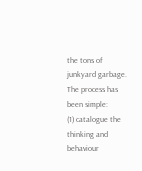the tons of junkyard garbage. The process has been simple:
(1) catalogue the thinking and behaviour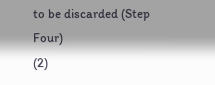to be discarded (Step Four)
(2)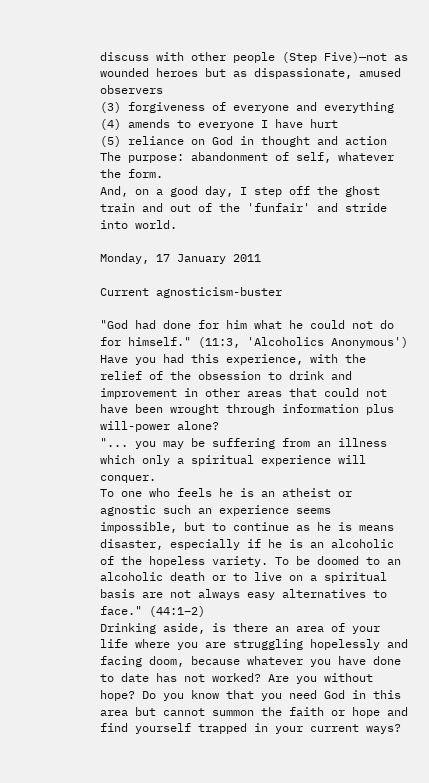discuss with other people (Step Five)—not as wounded heroes but as dispassionate, amused observers
(3) forgiveness of everyone and everything
(4) amends to everyone I have hurt
(5) reliance on God in thought and action
The purpose: abandonment of self, whatever the form.
And, on a good day, I step off the ghost train and out of the 'funfair' and stride into world.

Monday, 17 January 2011

Current agnosticism-buster

"God had done for him what he could not do for himself." (11:3, 'Alcoholics Anonymous')
Have you had this experience, with the relief of the obsession to drink and improvement in other areas that could not have been wrought through information plus will-power alone?
"... you may be suffering from an illness which only a spiritual experience will conquer.
To one who feels he is an atheist or agnostic such an experience seems impossible, but to continue as he is means disaster, especially if he is an alcoholic of the hopeless variety. To be doomed to an alcoholic death or to live on a spiritual basis are not always easy alternatives to face." (44:1–2)
Drinking aside, is there an area of your life where you are struggling hopelessly and facing doom, because whatever you have done to date has not worked? Are you without hope? Do you know that you need God in this area but cannot summon the faith or hope and find yourself trapped in your current ways?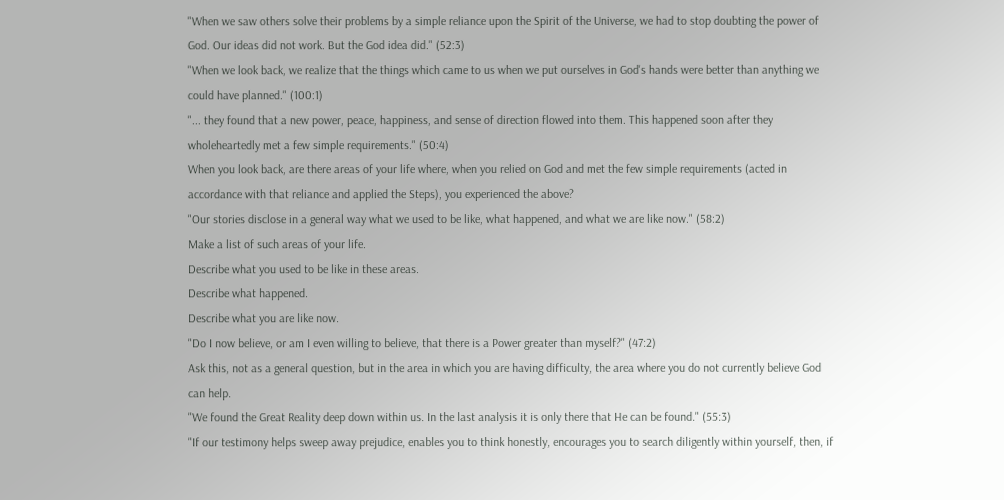"When we saw others solve their problems by a simple reliance upon the Spirit of the Universe, we had to stop doubting the power of God. Our ideas did not work. But the God idea did." (52:3)
"When we look back, we realize that the things which came to us when we put ourselves in God's hands were better than anything we could have planned." (100:1)
"... they found that a new power, peace, happiness, and sense of direction flowed into them. This happened soon after they wholeheartedly met a few simple requirements." (50:4)
When you look back, are there areas of your life where, when you relied on God and met the few simple requirements (acted in accordance with that reliance and applied the Steps), you experienced the above?
"Our stories disclose in a general way what we used to be like, what happened, and what we are like now." (58:2)
Make a list of such areas of your life.
Describe what you used to be like in these areas.
Describe what happened.
Describe what you are like now.
"Do I now believe, or am I even willing to believe, that there is a Power greater than myself?" (47:2)
Ask this, not as a general question, but in the area in which you are having difficulty, the area where you do not currently believe God can help.
"We found the Great Reality deep down within us. In the last analysis it is only there that He can be found." (55:3)
"If our testimony helps sweep away prejudice, enables you to think honestly, encourages you to search diligently within yourself, then, if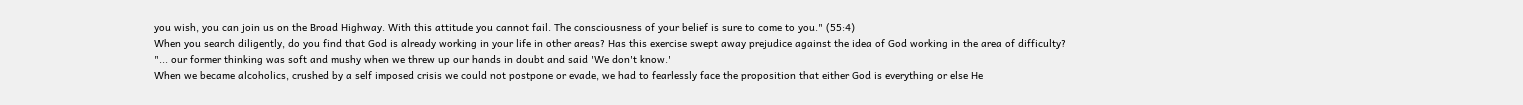you wish, you can join us on the Broad Highway. With this attitude you cannot fail. The consciousness of your belief is sure to come to you." (55:4)
When you search diligently, do you find that God is already working in your life in other areas? Has this exercise swept away prejudice against the idea of God working in the area of difficulty?
"... our former thinking was soft and mushy when we threw up our hands in doubt and said 'We don't know.'
When we became alcoholics, crushed by a self imposed crisis we could not postpone or evade, we had to fearlessly face the proposition that either God is everything or else He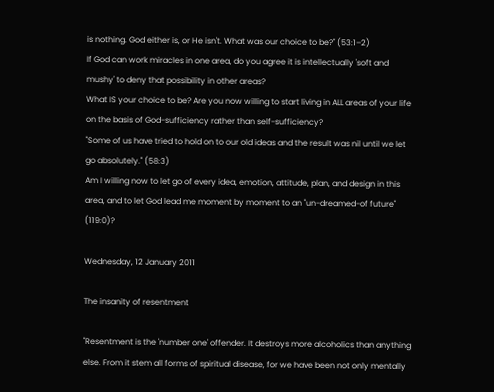is nothing. God either is, or He isn't. What was our choice to be?" (53:1–2)
If God can work miracles in one area, do you agree it is intellectually 'soft and mushy' to deny that possibility in other areas?
What IS your choice to be? Are you now willing to start living in ALL areas of your life on the basis of God-sufficiency rather than self-sufficiency?
"Some of us have tried to hold on to our old ideas and the result was nil until we let go absolutely." (58:3)
Am I willing now to let go of every idea, emotion, attitude, plan, and design in this area, and to let God lead me moment by moment to an "un-dreamed-of future" (119:0)?

Wednesday, 12 January 2011

The insanity of resentment

"Resentment is the 'number one' offender. It destroys more alcoholics than anything else. From it stem all forms of spiritual disease, for we have been not only mentally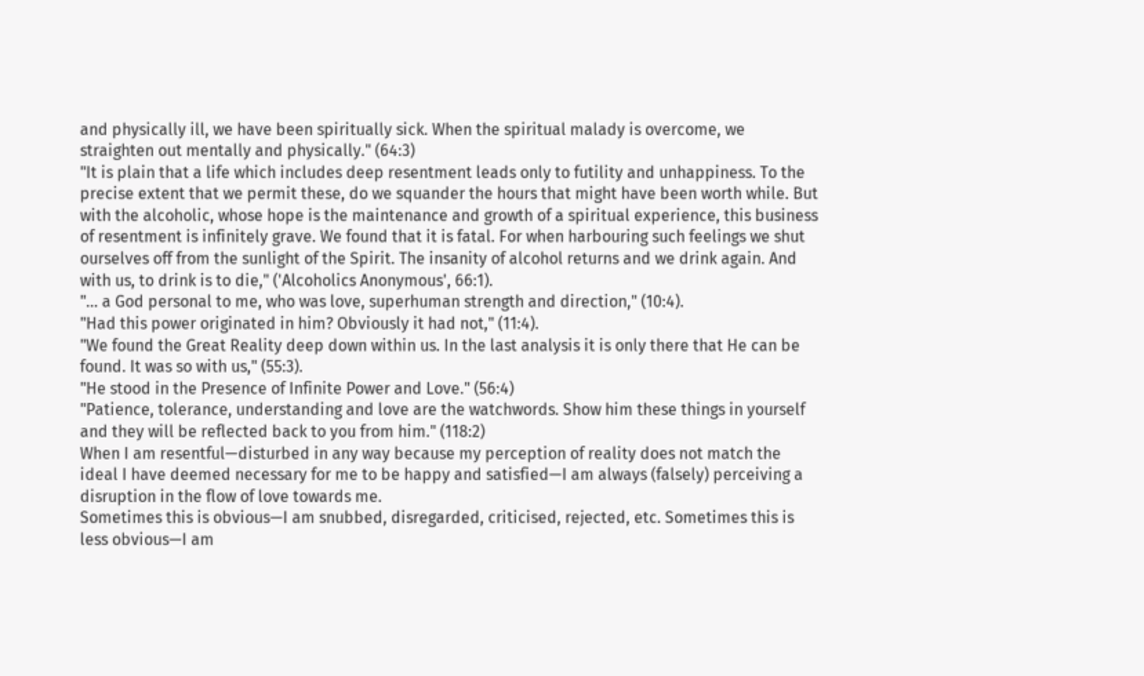and physically ill, we have been spiritually sick. When the spiritual malady is overcome, we straighten out mentally and physically." (64:3)
"It is plain that a life which includes deep resentment leads only to futility and unhappiness. To the precise extent that we permit these, do we squander the hours that might have been worth while. But with the alcoholic, whose hope is the maintenance and growth of a spiritual experience, this business of resentment is infinitely grave. We found that it is fatal. For when harbouring such feelings we shut ourselves off from the sunlight of the Spirit. The insanity of alcohol returns and we drink again. And with us, to drink is to die," ('Alcoholics Anonymous', 66:1).
"... a God personal to me, who was love, superhuman strength and direction," (10:4).
"Had this power originated in him? Obviously it had not," (11:4).
"We found the Great Reality deep down within us. In the last analysis it is only there that He can be found. It was so with us," (55:3).
"He stood in the Presence of Infinite Power and Love." (56:4)
"Patience, tolerance, understanding and love are the watchwords. Show him these things in yourself and they will be reflected back to you from him." (118:2)
When I am resentful—disturbed in any way because my perception of reality does not match the ideal I have deemed necessary for me to be happy and satisfied—I am always (falsely) perceiving a disruption in the flow of love towards me.
Sometimes this is obvious—I am snubbed, disregarded, criticised, rejected, etc. Sometimes this is less obvious—I am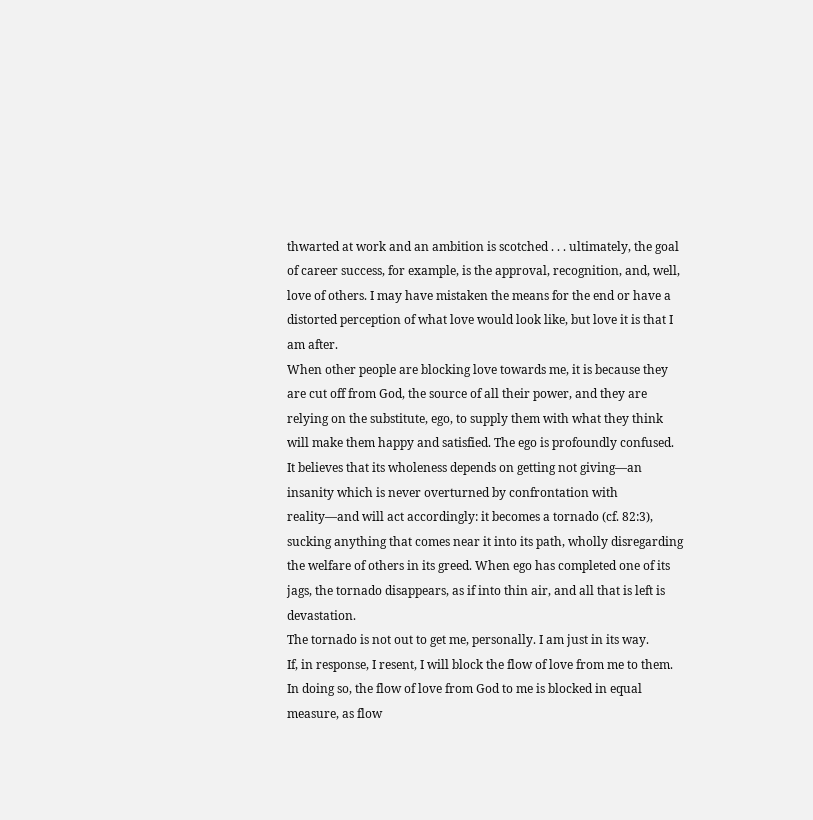thwarted at work and an ambition is scotched . . . ultimately, the goal of career success, for example, is the approval, recognition, and, well, love of others. I may have mistaken the means for the end or have a distorted perception of what love would look like, but love it is that I am after.
When other people are blocking love towards me, it is because they are cut off from God, the source of all their power, and they are relying on the substitute, ego, to supply them with what they think will make them happy and satisfied. The ego is profoundly confused. It believes that its wholeness depends on getting not giving—an insanity which is never overturned by confrontation with reality—and will act accordingly: it becomes a tornado (cf. 82:3), sucking anything that comes near it into its path, wholly disregarding the welfare of others in its greed. When ego has completed one of its jags, the tornado disappears, as if into thin air, and all that is left is devastation.
The tornado is not out to get me, personally. I am just in its way.
If, in response, I resent, I will block the flow of love from me to them. In doing so, the flow of love from God to me is blocked in equal measure, as flow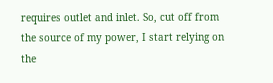requires outlet and inlet. So, cut off from the source of my power, I start relying on the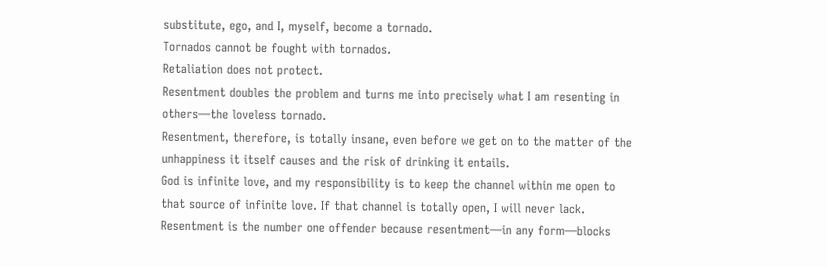substitute, ego, and I, myself, become a tornado.
Tornados cannot be fought with tornados.
Retaliation does not protect.
Resentment doubles the problem and turns me into precisely what I am resenting in others—the loveless tornado.
Resentment, therefore, is totally insane, even before we get on to the matter of the unhappiness it itself causes and the risk of drinking it entails.
God is infinite love, and my responsibility is to keep the channel within me open to that source of infinite love. If that channel is totally open, I will never lack. Resentment is the number one offender because resentment—in any form—blocks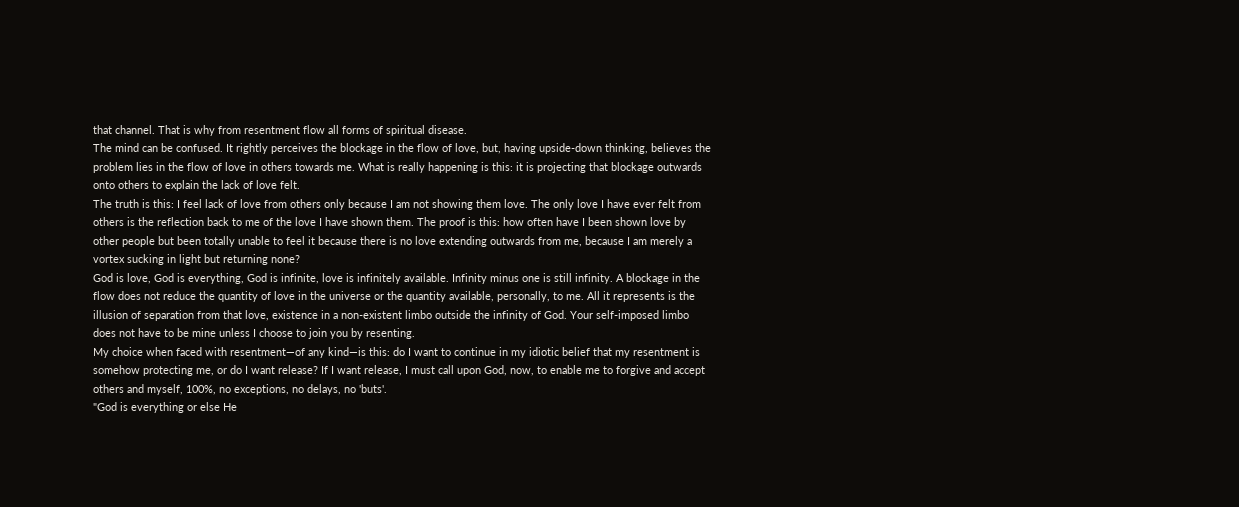that channel. That is why from resentment flow all forms of spiritual disease.
The mind can be confused. It rightly perceives the blockage in the flow of love, but, having upside-down thinking, believes the problem lies in the flow of love in others towards me. What is really happening is this: it is projecting that blockage outwards onto others to explain the lack of love felt.
The truth is this: I feel lack of love from others only because I am not showing them love. The only love I have ever felt from others is the reflection back to me of the love I have shown them. The proof is this: how often have I been shown love by other people but been totally unable to feel it because there is no love extending outwards from me, because I am merely a vortex sucking in light but returning none?
God is love, God is everything, God is infinite, love is infinitely available. Infinity minus one is still infinity. A blockage in the flow does not reduce the quantity of love in the universe or the quantity available, personally, to me. All it represents is the illusion of separation from that love, existence in a non-existent limbo outside the infinity of God. Your self-imposed limbo does not have to be mine unless I choose to join you by resenting.
My choice when faced with resentment—of any kind—is this: do I want to continue in my idiotic belief that my resentment is somehow protecting me, or do I want release? If I want release, I must call upon God, now, to enable me to forgive and accept others and myself, 100%, no exceptions, no delays, no 'buts'.
"God is everything or else He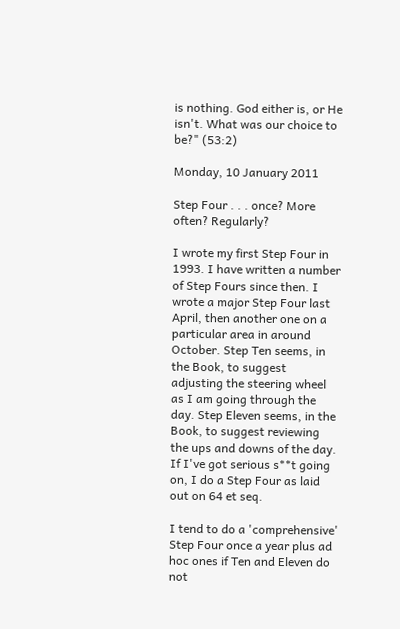is nothing. God either is, or He isn't. What was our choice to be?" (53:2)

Monday, 10 January 2011

Step Four . . . once? More often? Regularly?

I wrote my first Step Four in 1993. I have written a number of Step Fours since then. I wrote a major Step Four last April, then another one on a particular area in around October. Step Ten seems, in the Book, to suggest adjusting the steering wheel as I am going through the day. Step Eleven seems, in the Book, to suggest reviewing the ups and downs of the day. If I've got serious s**t going on, I do a Step Four as laid out on 64 et seq.

I tend to do a 'comprehensive' Step Four once a year plus ad hoc ones if Ten and Eleven do not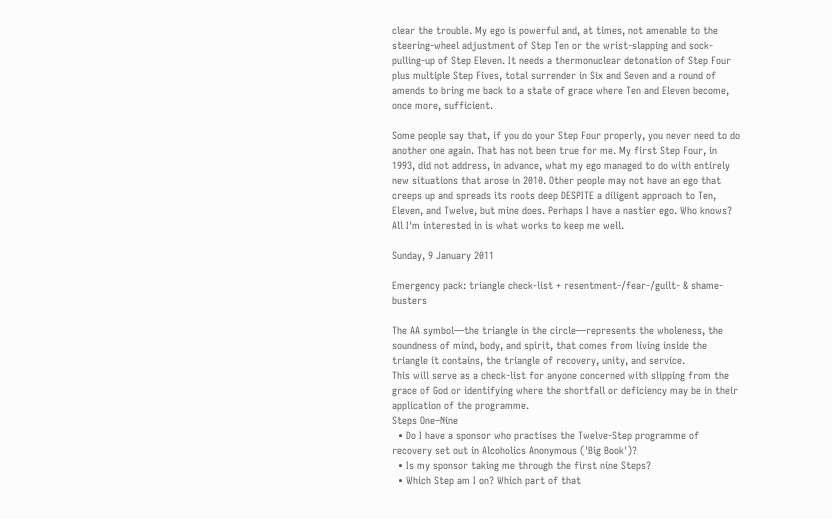clear the trouble. My ego is powerful and, at times, not amenable to the steering-wheel adjustment of Step Ten or the wrist-slapping and sock-pulling-up of Step Eleven. It needs a thermonuclear detonation of Step Four plus multiple Step Fives, total surrender in Six and Seven and a round of amends to bring me back to a state of grace where Ten and Eleven become, once more, sufficient.

Some people say that, if you do your Step Four properly, you never need to do another one again. That has not been true for me. My first Step Four, in 1993, did not address, in advance, what my ego managed to do with entirely new situations that arose in 2010. Other people may not have an ego that creeps up and spreads its roots deep DESPITE a diligent approach to Ten, Eleven, and Twelve, but mine does. Perhaps I have a nastier ego. Who knows? All I'm interested in is what works to keep me well.

Sunday, 9 January 2011

Emergency pack: triangle check-list + resentment-/fear-/guilt- & shame-busters

The AA symbol—the triangle in the circle—represents the wholeness, the soundness of mind, body, and spirit, that comes from living inside the triangle it contains, the triangle of recovery, unity, and service.
This will serve as a check-list for anyone concerned with slipping from the grace of God or identifying where the shortfall or deficiency may be in their application of the programme.
Steps One–Nine
  • Do I have a sponsor who practises the Twelve-Step programme of recovery set out in Alcoholics Anonymous ('Big Book')?
  • Is my sponsor taking me through the first nine Steps?
  • Which Step am I on? Which part of that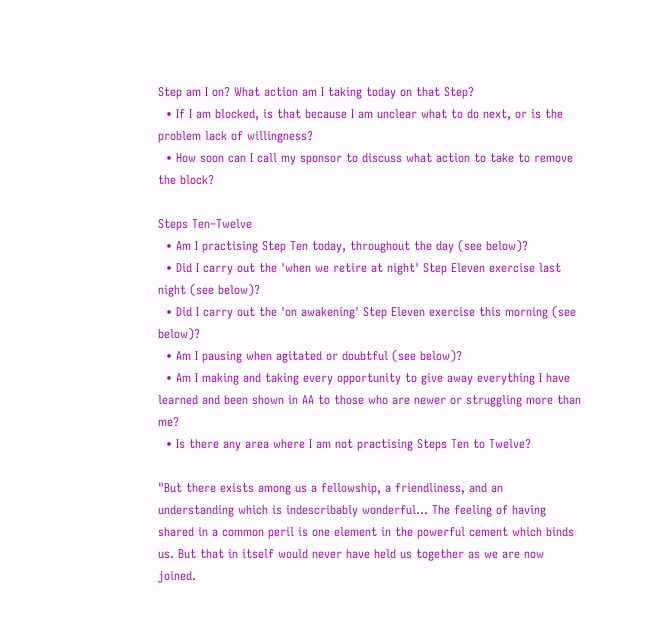Step am I on? What action am I taking today on that Step?
  • If I am blocked, is that because I am unclear what to do next, or is the problem lack of willingness?
  • How soon can I call my sponsor to discuss what action to take to remove the block?

Steps Ten–Twelve
  • Am I practising Step Ten today, throughout the day (see below)?
  • Did I carry out the 'when we retire at night' Step Eleven exercise last night (see below)?
  • Did I carry out the 'on awakening' Step Eleven exercise this morning (see below)?
  • Am I pausing when agitated or doubtful (see below)?
  • Am I making and taking every opportunity to give away everything I have learned and been shown in AA to those who are newer or struggling more than me?
  • Is there any area where I am not practising Steps Ten to Twelve?

"But there exists among us a fellowship, a friendliness, and an understanding which is indescribably wonderful... The feeling of having shared in a common peril is one element in the powerful cement which binds us. But that in itself would never have held us together as we are now joined.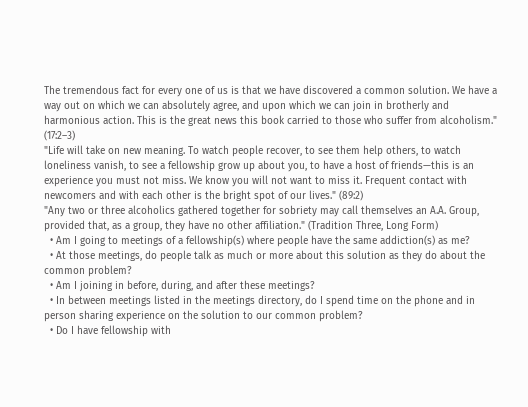The tremendous fact for every one of us is that we have discovered a common solution. We have a way out on which we can absolutely agree, and upon which we can join in brotherly and harmonious action. This is the great news this book carried to those who suffer from alcoholism." (17:2–3)
"Life will take on new meaning. To watch people recover, to see them help others, to watch loneliness vanish, to see a fellowship grow up about you, to have a host of friends—this is an experience you must not miss. We know you will not want to miss it. Frequent contact with newcomers and with each other is the bright spot of our lives." (89:2)
"Any two or three alcoholics gathered together for sobriety may call themselves an A.A. Group, provided that, as a group, they have no other affiliation." (Tradition Three, Long Form)
  • Am I going to meetings of a fellowship(s) where people have the same addiction(s) as me?
  • At those meetings, do people talk as much or more about this solution as they do about the common problem?
  • Am I joining in before, during, and after these meetings?
  • In between meetings listed in the meetings directory, do I spend time on the phone and in person sharing experience on the solution to our common problem?
  • Do I have fellowship with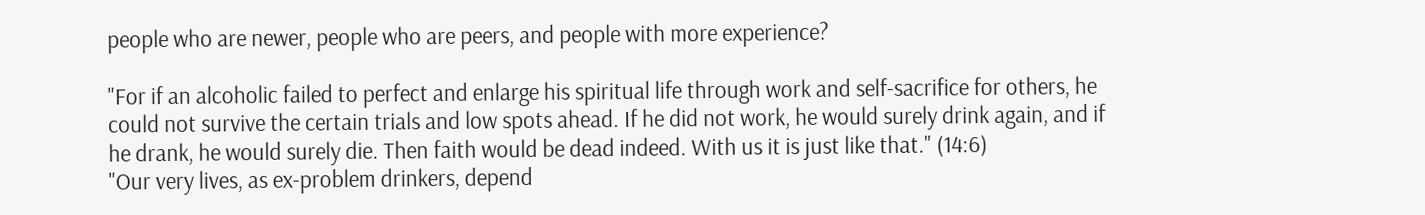people who are newer, people who are peers, and people with more experience?

"For if an alcoholic failed to perfect and enlarge his spiritual life through work and self-sacrifice for others, he could not survive the certain trials and low spots ahead. If he did not work, he would surely drink again, and if he drank, he would surely die. Then faith would be dead indeed. With us it is just like that." (14:6)
"Our very lives, as ex-problem drinkers, depend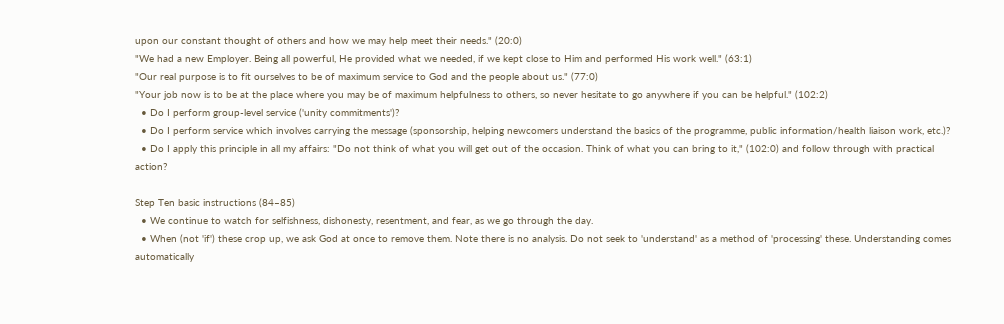upon our constant thought of others and how we may help meet their needs." (20:0)
"We had a new Employer. Being all powerful, He provided what we needed, if we kept close to Him and performed His work well." (63:1)
"Our real purpose is to fit ourselves to be of maximum service to God and the people about us." (77:0)
"Your job now is to be at the place where you may be of maximum helpfulness to others, so never hesitate to go anywhere if you can be helpful." (102:2)
  • Do I perform group-level service ('unity commitments')?
  • Do I perform service which involves carrying the message (sponsorship, helping newcomers understand the basics of the programme, public information/health liaison work, etc.)?
  • Do I apply this principle in all my affairs: "Do not think of what you will get out of the occasion. Think of what you can bring to it," (102:0) and follow through with practical action?

Step Ten basic instructions (84–85)
  • We continue to watch for selfishness, dishonesty, resentment, and fear, as we go through the day.
  • When (not 'if') these crop up, we ask God at once to remove them. Note there is no analysis. Do not seek to 'understand' as a method of 'processing' these. Understanding comes automatically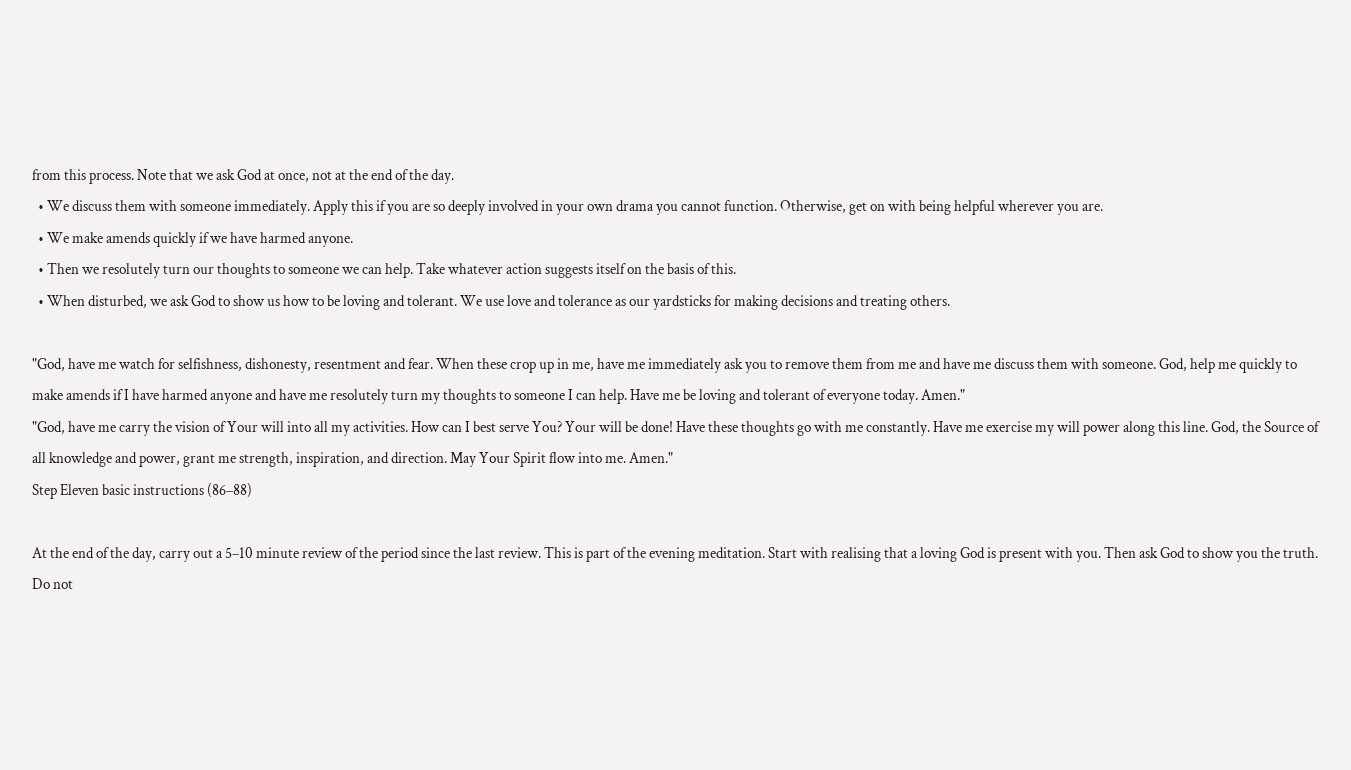from this process. Note that we ask God at once, not at the end of the day.
  • We discuss them with someone immediately. Apply this if you are so deeply involved in your own drama you cannot function. Otherwise, get on with being helpful wherever you are.
  • We make amends quickly if we have harmed anyone.
  • Then we resolutely turn our thoughts to someone we can help. Take whatever action suggests itself on the basis of this.
  • When disturbed, we ask God to show us how to be loving and tolerant. We use love and tolerance as our yardsticks for making decisions and treating others.

"God, have me watch for selfishness, dishonesty, resentment and fear. When these crop up in me, have me immediately ask you to remove them from me and have me discuss them with someone. God, help me quickly to make amends if I have harmed anyone and have me resolutely turn my thoughts to someone I can help. Have me be loving and tolerant of everyone today. Amen."
"God, have me carry the vision of Your will into all my activities. How can I best serve You? Your will be done! Have these thoughts go with me constantly. Have me exercise my will power along this line. God, the Source of all knowledge and power, grant me strength, inspiration, and direction. May Your Spirit flow into me. Amen."
Step Eleven basic instructions (86–88)

At the end of the day, carry out a 5–10 minute review of the period since the last review. This is part of the evening meditation. Start with realising that a loving God is present with you. Then ask God to show you the truth. Do not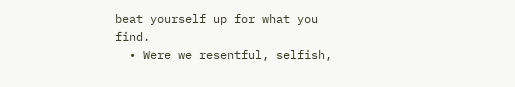beat yourself up for what you find.
  • Were we resentful, selfish,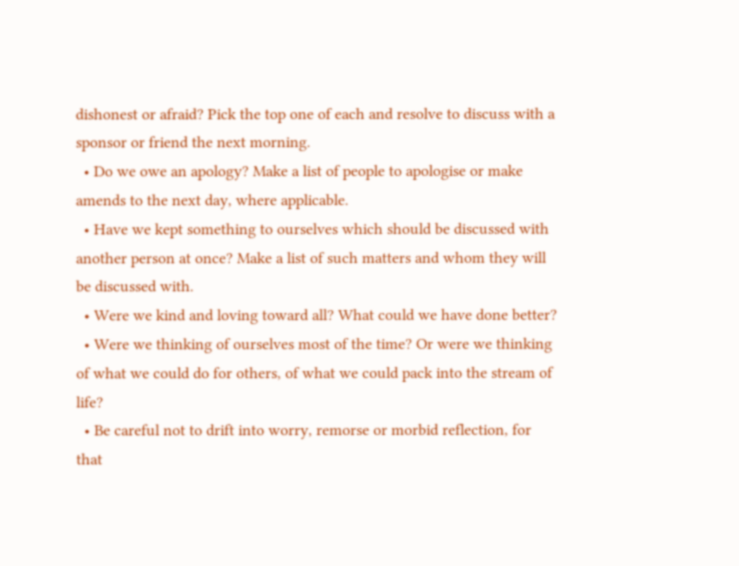dishonest or afraid? Pick the top one of each and resolve to discuss with a sponsor or friend the next morning.
  • Do we owe an apology? Make a list of people to apologise or make amends to the next day, where applicable.
  • Have we kept something to ourselves which should be discussed with another person at once? Make a list of such matters and whom they will be discussed with.
  • Were we kind and loving toward all? What could we have done better?
  • Were we thinking of ourselves most of the time? Or were we thinking of what we could do for others, of what we could pack into the stream of life?
  • Be careful not to drift into worry, remorse or morbid reflection, for that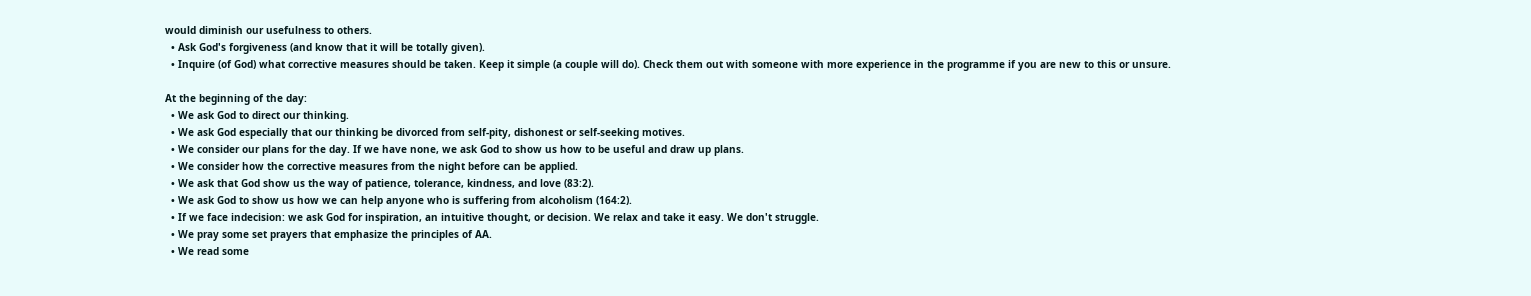would diminish our usefulness to others.
  • Ask God's forgiveness (and know that it will be totally given).
  • Inquire (of God) what corrective measures should be taken. Keep it simple (a couple will do). Check them out with someone with more experience in the programme if you are new to this or unsure.

At the beginning of the day:
  • We ask God to direct our thinking.
  • We ask God especially that our thinking be divorced from self-pity, dishonest or self-seeking motives.
  • We consider our plans for the day. If we have none, we ask God to show us how to be useful and draw up plans.
  • We consider how the corrective measures from the night before can be applied.
  • We ask that God show us the way of patience, tolerance, kindness, and love (83:2).
  • We ask God to show us how we can help anyone who is suffering from alcoholism (164:2).
  • If we face indecision: we ask God for inspiration, an intuitive thought, or decision. We relax and take it easy. We don't struggle.
  • We pray some set prayers that emphasize the principles of AA.
  • We read some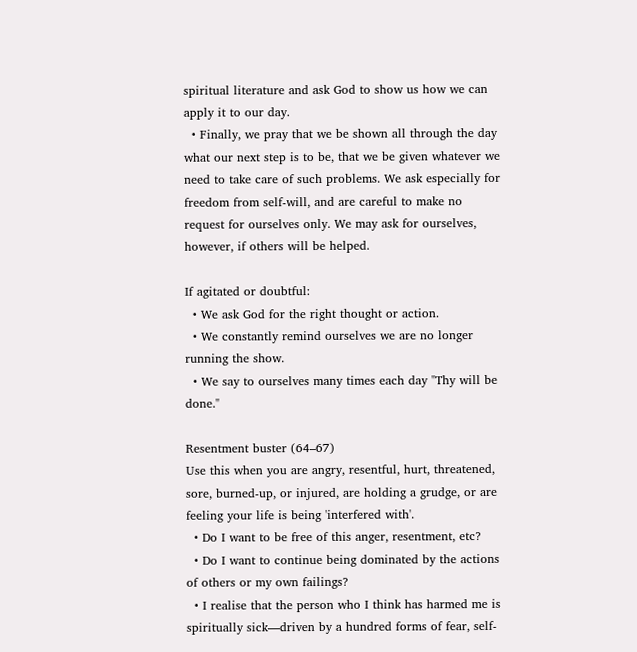spiritual literature and ask God to show us how we can apply it to our day.
  • Finally, we pray that we be shown all through the day what our next step is to be, that we be given whatever we need to take care of such problems. We ask especially for freedom from self-will, and are careful to make no request for ourselves only. We may ask for ourselves, however, if others will be helped.

If agitated or doubtful:
  • We ask God for the right thought or action.
  • We constantly remind ourselves we are no longer running the show.
  • We say to ourselves many times each day "Thy will be done."

Resentment buster (64–67)
Use this when you are angry, resentful, hurt, threatened, sore, burned-up, or injured, are holding a grudge, or are feeling your life is being 'interfered with'.
  • Do I want to be free of this anger, resentment, etc?
  • Do I want to continue being dominated by the actions of others or my own failings?
  • I realise that the person who I think has harmed me is spiritually sick—driven by a hundred forms of fear, self-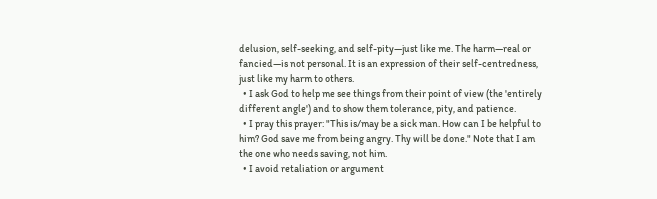delusion, self-seeking, and self-pity—just like me. The harm—real or fancied—is not personal. It is an expression of their self-centredness, just like my harm to others.
  • I ask God to help me see things from their point of view (the 'entirely different angle') and to show them tolerance, pity, and patience.
  • I pray this prayer: "This is/may be a sick man. How can I be helpful to him? God save me from being angry. Thy will be done." Note that I am the one who needs saving, not him.
  • I avoid retaliation or argument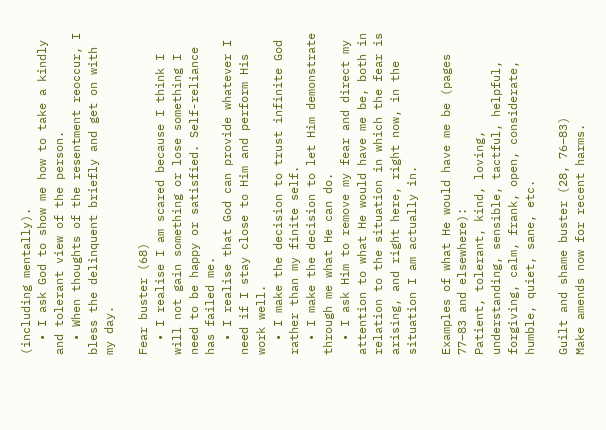(including mentally).
  • I ask God to show me how to take a kindly and tolerant view of the person.
  • When thoughts of the resentment reoccur, I bless the delinquent briefly and get on with my day.

Fear buster (68)
  • I realise I am scared because I think I will not gain something or lose something I need to be happy or satisfied. Self-reliance has failed me.
  • I realise that God can provide whatever I need if I stay close to Him and perform His work well.
  • I make the decision to trust infinite God rather than my finite self.
  • I make the decision to let Him demonstrate through me what He can do.
  • I ask Him to remove my fear and direct my attention to what He would have me be, both in relation to the situation in which the fear is arising, and right here, right now, in the situation I am actually in.

Examples of what He would have me be (pages 77–83 and elsewhere):
Patient, tolerant, kind, loving, understanding, sensible, tactful, helpful, forgiving, calm, frank, open, considerate, humble, quiet, sane, etc.

Guilt and shame buster (28, 76–83)
Make amends now for recent harms.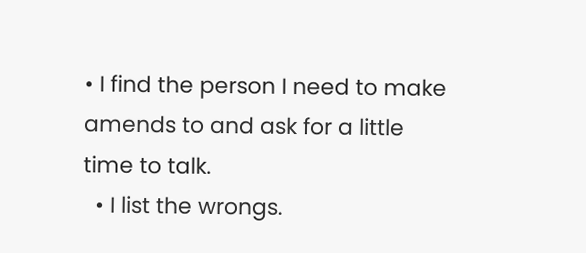• I find the person I need to make amends to and ask for a little time to talk.
  • I list the wrongs.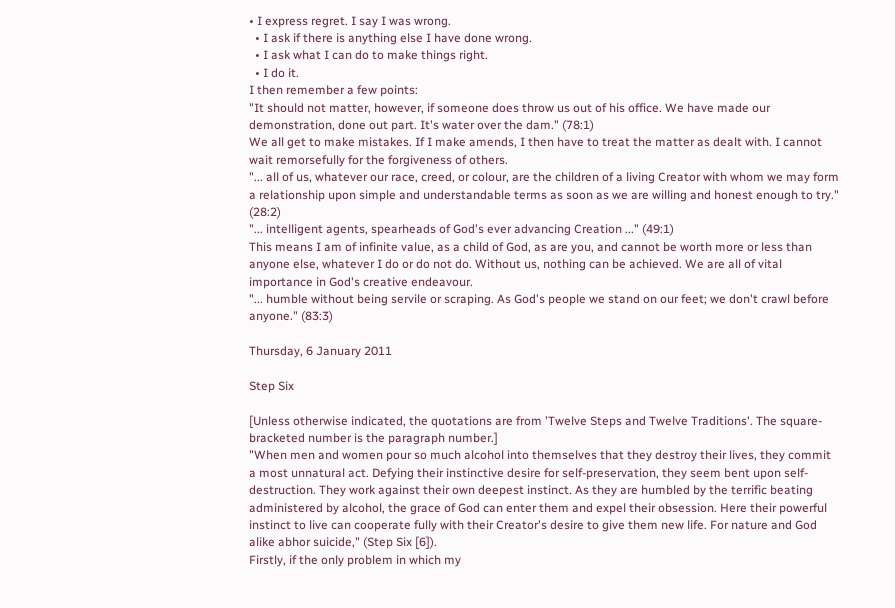• I express regret. I say I was wrong.
  • I ask if there is anything else I have done wrong.
  • I ask what I can do to make things right.
  • I do it.
I then remember a few points:
"It should not matter, however, if someone does throw us out of his office. We have made our demonstration, done out part. It's water over the dam." (78:1)
We all get to make mistakes. If I make amends, I then have to treat the matter as dealt with. I cannot wait remorsefully for the forgiveness of others.
"... all of us, whatever our race, creed, or colour, are the children of a living Creator with whom we may form a relationship upon simple and understandable terms as soon as we are willing and honest enough to try." (28:2)
"... intelligent agents, spearheads of God's ever advancing Creation ..." (49:1)
This means I am of infinite value, as a child of God, as are you, and cannot be worth more or less than anyone else, whatever I do or do not do. Without us, nothing can be achieved. We are all of vital importance in God's creative endeavour.
"... humble without being servile or scraping. As God's people we stand on our feet; we don't crawl before anyone." (83:3)

Thursday, 6 January 2011

Step Six

[Unless otherwise indicated, the quotations are from 'Twelve Steps and Twelve Traditions'. The square-bracketed number is the paragraph number.]
"When men and women pour so much alcohol into themselves that they destroy their lives, they commit a most unnatural act. Defying their instinctive desire for self-preservation, they seem bent upon self-destruction. They work against their own deepest instinct. As they are humbled by the terrific beating administered by alcohol, the grace of God can enter them and expel their obsession. Here their powerful instinct to live can cooperate fully with their Creator's desire to give them new life. For nature and God alike abhor suicide," (Step Six [6]).
Firstly, if the only problem in which my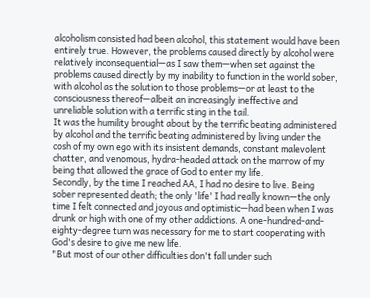alcoholism consisted had been alcohol, this statement would have been entirely true. However, the problems caused directly by alcohol were relatively inconsequential—as I saw them—when set against the problems caused directly by my inability to function in the world sober, with alcohol as the solution to those problems—or at least to the consciousness thereof—albeit an increasingly ineffective and unreliable solution with a terrific sting in the tail.
It was the humility brought about by the terrific beating administered by alcohol and the terrific beating administered by living under the cosh of my own ego with its insistent demands, constant malevolent chatter, and venomous, hydra-headed attack on the marrow of my being that allowed the grace of God to enter my life.
Secondly, by the time I reached AA, I had no desire to live. Being sober represented death; the only 'life' I had really known—the only time I felt connected and joyous and optimistic—had been when I was drunk or high with one of my other addictions. A one-hundred-and-eighty-degree turn was necessary for me to start cooperating with God's desire to give me new life.
"But most of our other difficulties don't fall under such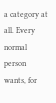a category at all. Every normal person wants, for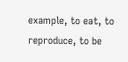example, to eat, to reproduce, to be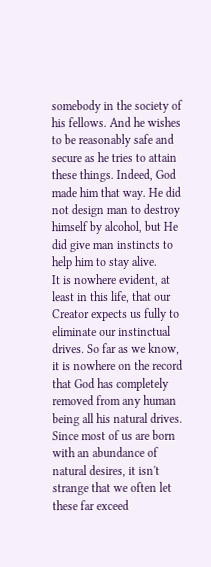somebody in the society of his fellows. And he wishes to be reasonably safe and secure as he tries to attain these things. Indeed, God made him that way. He did not design man to destroy himself by alcohol, but He did give man instincts to help him to stay alive.
It is nowhere evident, at least in this life, that our Creator expects us fully to eliminate our instinctual drives. So far as we know, it is nowhere on the record that God has completely removed from any human being all his natural drives.
Since most of us are born with an abundance of natural desires, it isn't strange that we often let these far exceed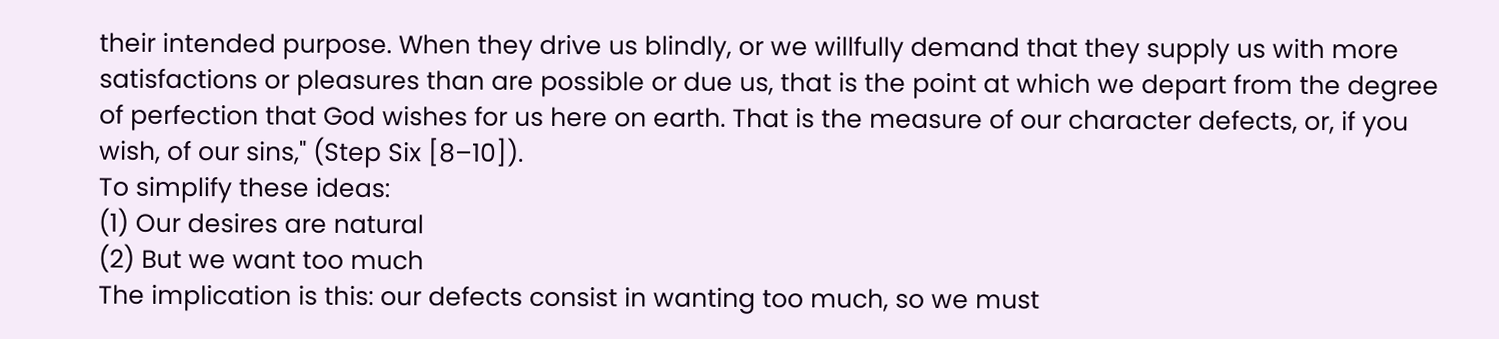their intended purpose. When they drive us blindly, or we willfully demand that they supply us with more satisfactions or pleasures than are possible or due us, that is the point at which we depart from the degree of perfection that God wishes for us here on earth. That is the measure of our character defects, or, if you wish, of our sins," (Step Six [8–10]).
To simplify these ideas:
(1) Our desires are natural
(2) But we want too much
The implication is this: our defects consist in wanting too much, so we must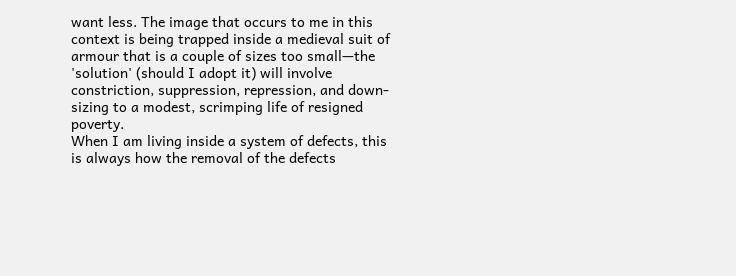want less. The image that occurs to me in this context is being trapped inside a medieval suit of armour that is a couple of sizes too small—the 'solution' (should I adopt it) will involve constriction, suppression, repression, and down-sizing to a modest, scrimping life of resigned poverty.
When I am living inside a system of defects, this is always how the removal of the defects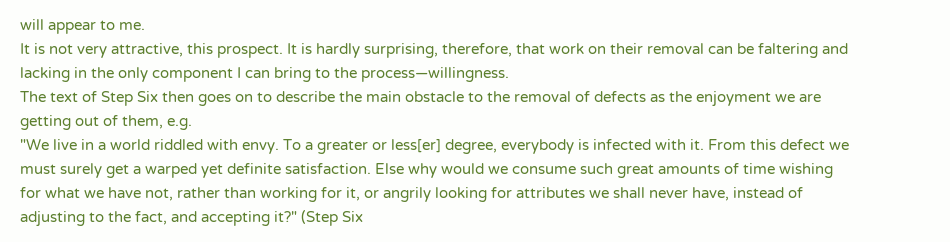will appear to me.
It is not very attractive, this prospect. It is hardly surprising, therefore, that work on their removal can be faltering and lacking in the only component I can bring to the process—willingness.
The text of Step Six then goes on to describe the main obstacle to the removal of defects as the enjoyment we are getting out of them, e.g.
"We live in a world riddled with envy. To a greater or less[er] degree, everybody is infected with it. From this defect we must surely get a warped yet definite satisfaction. Else why would we consume such great amounts of time wishing for what we have not, rather than working for it, or angrily looking for attributes we shall never have, instead of adjusting to the fact, and accepting it?" (Step Six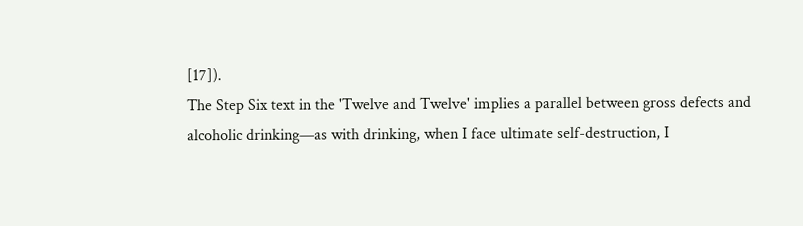[17]).
The Step Six text in the 'Twelve and Twelve' implies a parallel between gross defects and alcoholic drinking—as with drinking, when I face ultimate self-destruction, I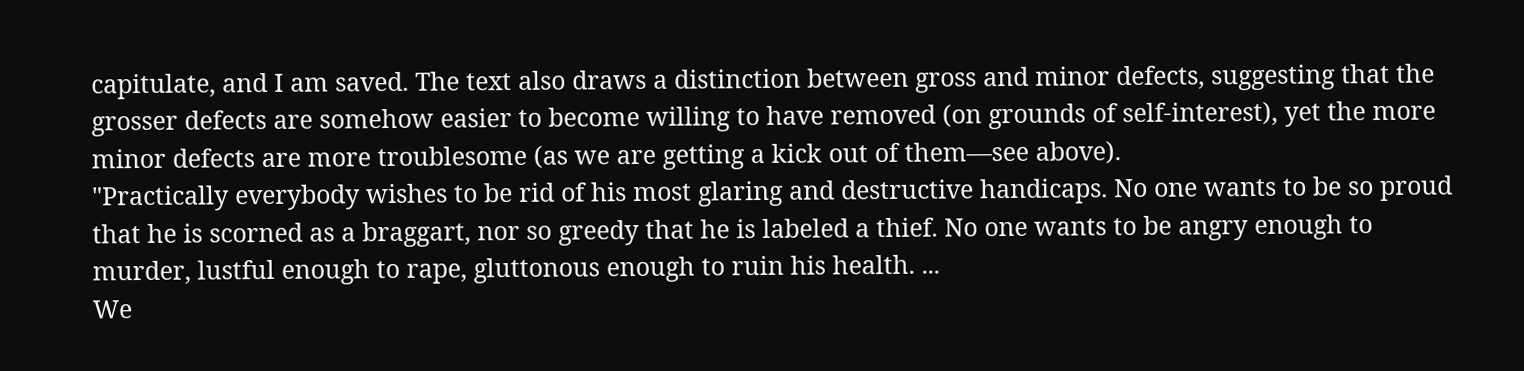capitulate, and I am saved. The text also draws a distinction between gross and minor defects, suggesting that the grosser defects are somehow easier to become willing to have removed (on grounds of self-interest), yet the more minor defects are more troublesome (as we are getting a kick out of them—see above).
"Practically everybody wishes to be rid of his most glaring and destructive handicaps. No one wants to be so proud that he is scorned as a braggart, nor so greedy that he is labeled a thief. No one wants to be angry enough to murder, lustful enough to rape, gluttonous enough to ruin his health. ...
We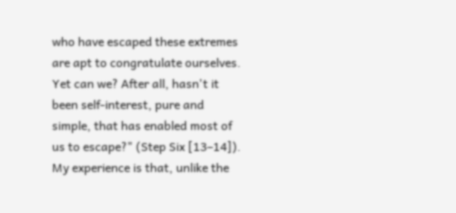who have escaped these extremes are apt to congratulate ourselves. Yet can we? After all, hasn't it been self-interest, pure and simple, that has enabled most of us to escape?" (Step Six [13–14]).
My experience is that, unlike the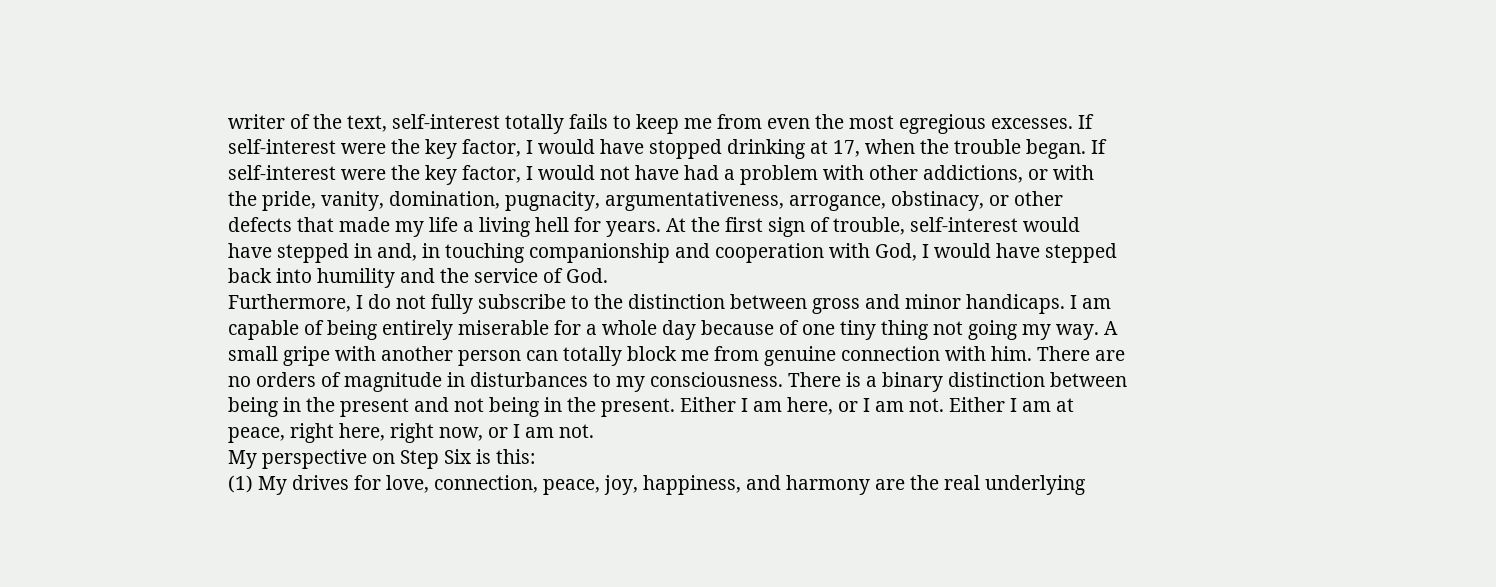writer of the text, self-interest totally fails to keep me from even the most egregious excesses. If self-interest were the key factor, I would have stopped drinking at 17, when the trouble began. If self-interest were the key factor, I would not have had a problem with other addictions, or with the pride, vanity, domination, pugnacity, argumentativeness, arrogance, obstinacy, or other defects that made my life a living hell for years. At the first sign of trouble, self-interest would have stepped in and, in touching companionship and cooperation with God, I would have stepped back into humility and the service of God.
Furthermore, I do not fully subscribe to the distinction between gross and minor handicaps. I am capable of being entirely miserable for a whole day because of one tiny thing not going my way. A small gripe with another person can totally block me from genuine connection with him. There are no orders of magnitude in disturbances to my consciousness. There is a binary distinction between being in the present and not being in the present. Either I am here, or I am not. Either I am at peace, right here, right now, or I am not.
My perspective on Step Six is this:
(1) My drives for love, connection, peace, joy, happiness, and harmony are the real underlying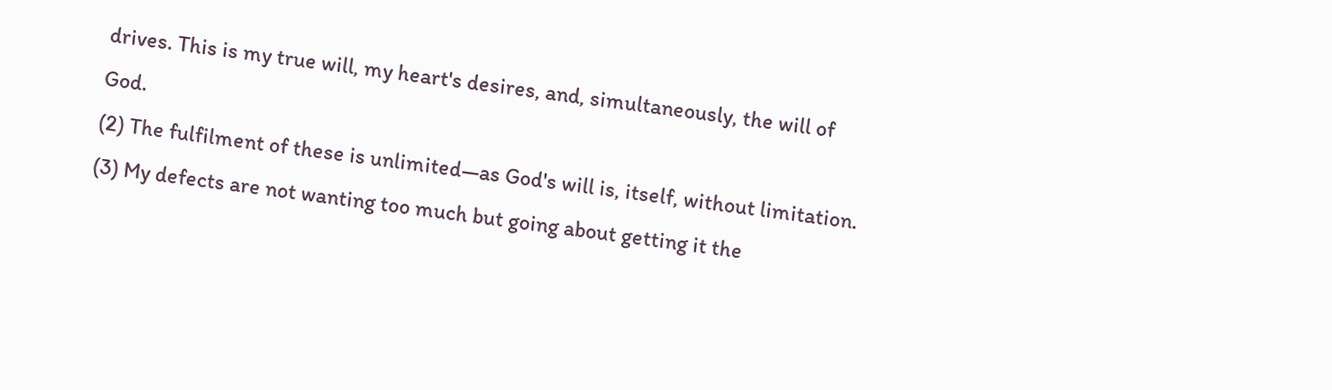drives. This is my true will, my heart's desires, and, simultaneously, the will of God.
(2) The fulfilment of these is unlimited—as God's will is, itself, without limitation.
(3) My defects are not wanting too much but going about getting it the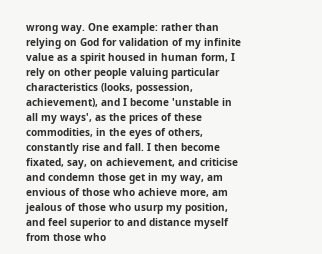wrong way. One example: rather than relying on God for validation of my infinite value as a spirit housed in human form, I rely on other people valuing particular characteristics (looks, possession, achievement), and I become 'unstable in all my ways', as the prices of these commodities, in the eyes of others, constantly rise and fall. I then become fixated, say, on achievement, and criticise and condemn those get in my way, am envious of those who achieve more, am jealous of those who usurp my position, and feel superior to and distance myself from those who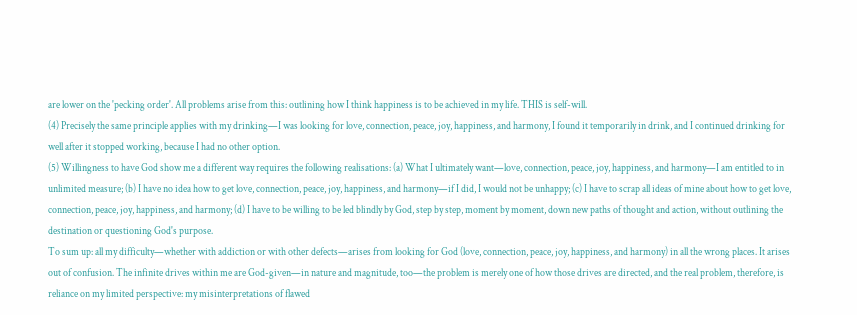are lower on the 'pecking order'. All problems arise from this: outlining how I think happiness is to be achieved in my life. THIS is self-will.
(4) Precisely the same principle applies with my drinking—I was looking for love, connection, peace, joy, happiness, and harmony, I found it temporarily in drink, and I continued drinking for well after it stopped working, because I had no other option.
(5) Willingness to have God show me a different way requires the following realisations: (a) What I ultimately want—love, connection, peace, joy, happiness, and harmony—I am entitled to in unlimited measure; (b) I have no idea how to get love, connection, peace, joy, happiness, and harmony—if I did, I would not be unhappy; (c) I have to scrap all ideas of mine about how to get love, connection, peace, joy, happiness, and harmony; (d) I have to be willing to be led blindly by God, step by step, moment by moment, down new paths of thought and action, without outlining the destination or questioning God's purpose.
To sum up: all my difficulty—whether with addiction or with other defects—arises from looking for God (love, connection, peace, joy, happiness, and harmony) in all the wrong places. It arises out of confusion. The infinite drives within me are God-given—in nature and magnitude, too—the problem is merely one of how those drives are directed, and the real problem, therefore, is reliance on my limited perspective: my misinterpretations of flawed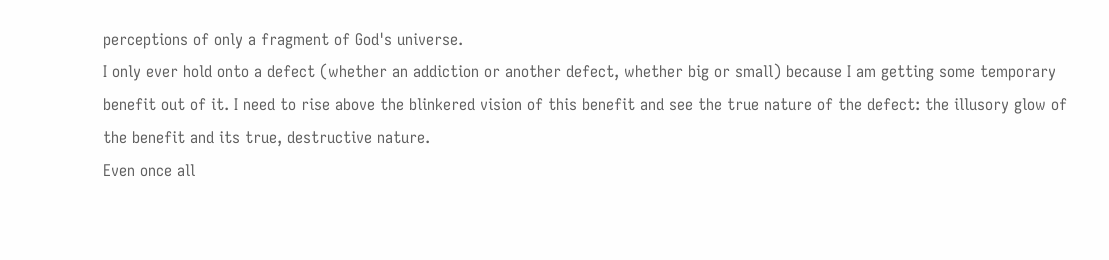perceptions of only a fragment of God's universe.
I only ever hold onto a defect (whether an addiction or another defect, whether big or small) because I am getting some temporary benefit out of it. I need to rise above the blinkered vision of this benefit and see the true nature of the defect: the illusory glow of the benefit and its true, destructive nature.
Even once all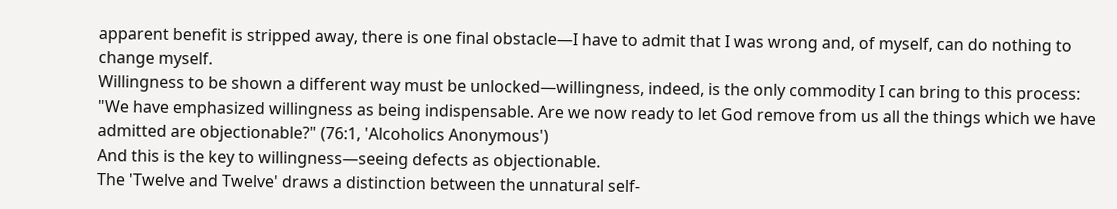apparent benefit is stripped away, there is one final obstacle—I have to admit that I was wrong and, of myself, can do nothing to change myself.
Willingness to be shown a different way must be unlocked—willingness, indeed, is the only commodity I can bring to this process:
"We have emphasized willingness as being indispensable. Are we now ready to let God remove from us all the things which we have admitted are objectionable?" (76:1, 'Alcoholics Anonymous')
And this is the key to willingness—seeing defects as objectionable.
The 'Twelve and Twelve' draws a distinction between the unnatural self-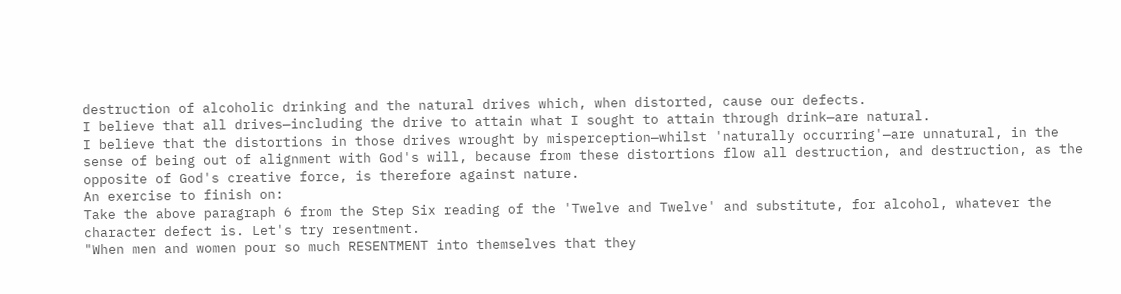destruction of alcoholic drinking and the natural drives which, when distorted, cause our defects.
I believe that all drives—including the drive to attain what I sought to attain through drink—are natural.
I believe that the distortions in those drives wrought by misperception—whilst 'naturally occurring'—are unnatural, in the sense of being out of alignment with God's will, because from these distortions flow all destruction, and destruction, as the opposite of God's creative force, is therefore against nature.
An exercise to finish on:
Take the above paragraph 6 from the Step Six reading of the 'Twelve and Twelve' and substitute, for alcohol, whatever the character defect is. Let's try resentment.
"When men and women pour so much RESENTMENT into themselves that they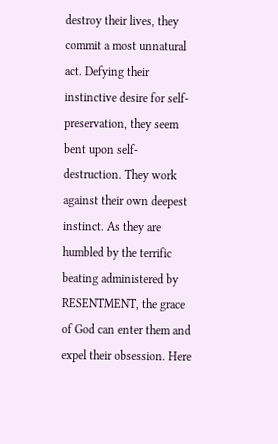destroy their lives, they commit a most unnatural act. Defying their instinctive desire for self-preservation, they seem bent upon self-destruction. They work against their own deepest instinct. As they are humbled by the terrific beating administered by RESENTMENT, the grace of God can enter them and expel their obsession. Here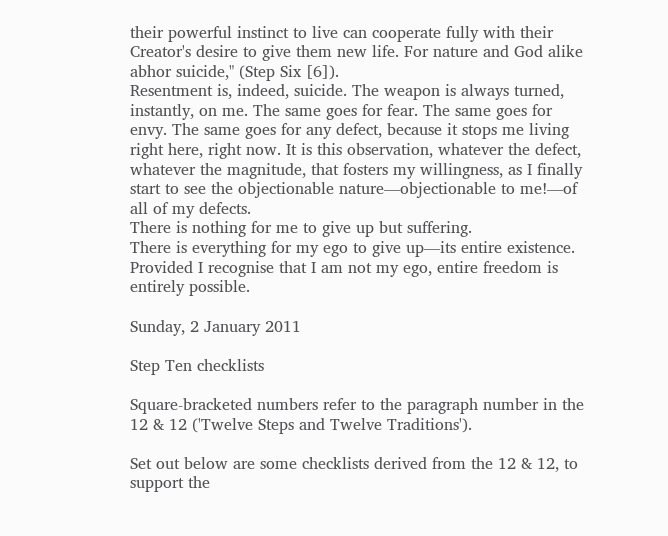their powerful instinct to live can cooperate fully with their Creator's desire to give them new life. For nature and God alike abhor suicide," (Step Six [6]).
Resentment is, indeed, suicide. The weapon is always turned, instantly, on me. The same goes for fear. The same goes for envy. The same goes for any defect, because it stops me living right here, right now. It is this observation, whatever the defect, whatever the magnitude, that fosters my willingness, as I finally start to see the objectionable nature—objectionable to me!—of all of my defects.
There is nothing for me to give up but suffering.
There is everything for my ego to give up—its entire existence.
Provided I recognise that I am not my ego, entire freedom is entirely possible.

Sunday, 2 January 2011

Step Ten checklists

Square-bracketed numbers refer to the paragraph number in the 12 & 12 ('Twelve Steps and Twelve Traditions').

Set out below are some checklists derived from the 12 & 12, to support the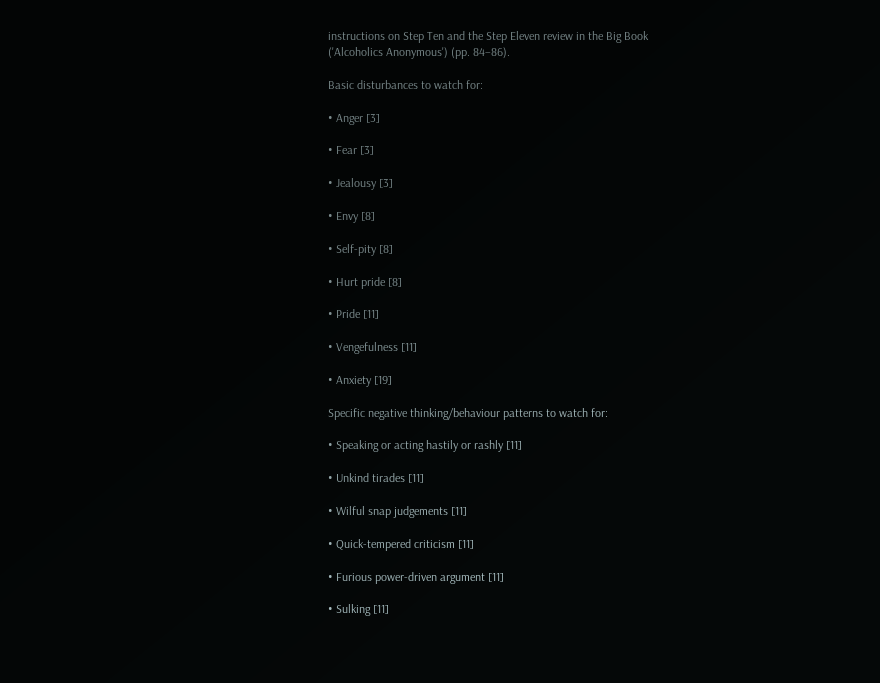instructions on Step Ten and the Step Eleven review in the Big Book ('Alcoholics Anonymous') (pp. 84–86).

Basic disturbances to watch for:

• Anger [3]

• Fear [3]

• Jealousy [3]

• Envy [8]

• Self-pity [8]

• Hurt pride [8]

• Pride [11]

• Vengefulness [11]

• Anxiety [19]

Specific negative thinking/behaviour patterns to watch for:

• Speaking or acting hastily or rashly [11]

• Unkind tirades [11]

• Wilful snap judgements [11]

• Quick-tempered criticism [11]

• Furious power-driven argument [11]

• Sulking [11]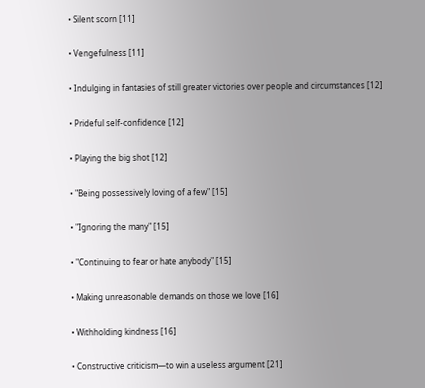• Silent scorn [11]

• Vengefulness [11]

• Indulging in fantasies of still greater victories over people and circumstances [12]

• Prideful self-confidence [12]

• Playing the big shot [12]

• "Being possessively loving of a few" [15]

• "Ignoring the many" [15]

• "Continuing to fear or hate anybody" [15]

• Making unreasonable demands on those we love [16]

• Withholding kindness [16]

• Constructive criticism—to win a useless argument [21]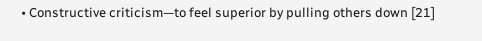• Constructive criticism—to feel superior by pulling others down [21]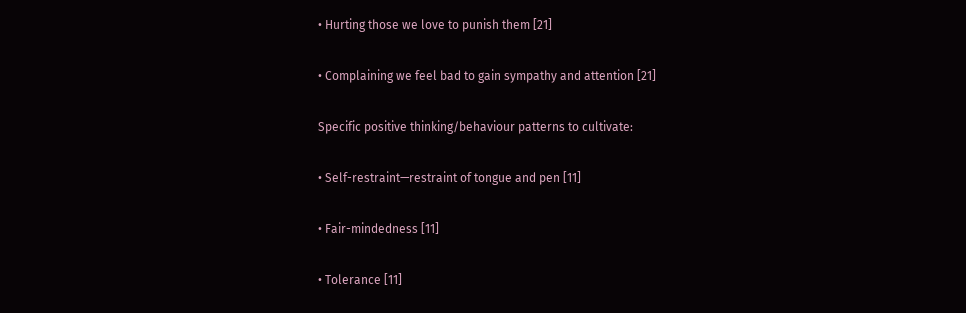• Hurting those we love to punish them [21]

• Complaining we feel bad to gain sympathy and attention [21]

Specific positive thinking/behaviour patterns to cultivate:

• Self-restraint—restraint of tongue and pen [11]

• Fair-mindedness [11]

• Tolerance [11]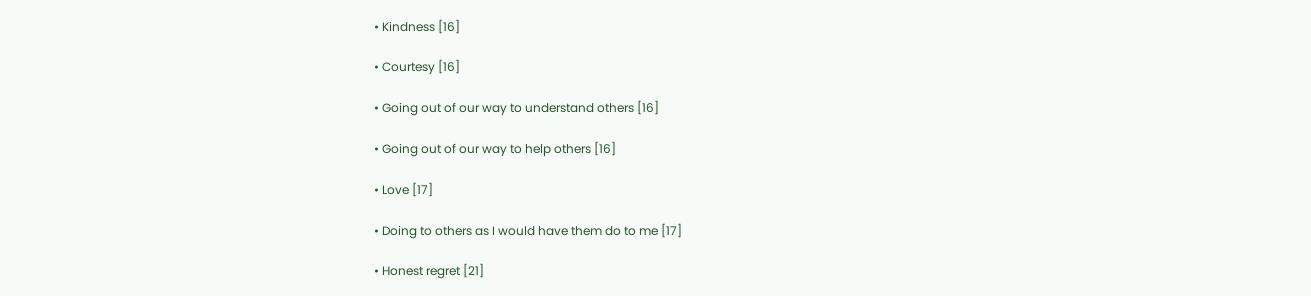• Kindness [16]

• Courtesy [16]

• Going out of our way to understand others [16]

• Going out of our way to help others [16]

• Love [17]

• Doing to others as I would have them do to me [17]

• Honest regret [21]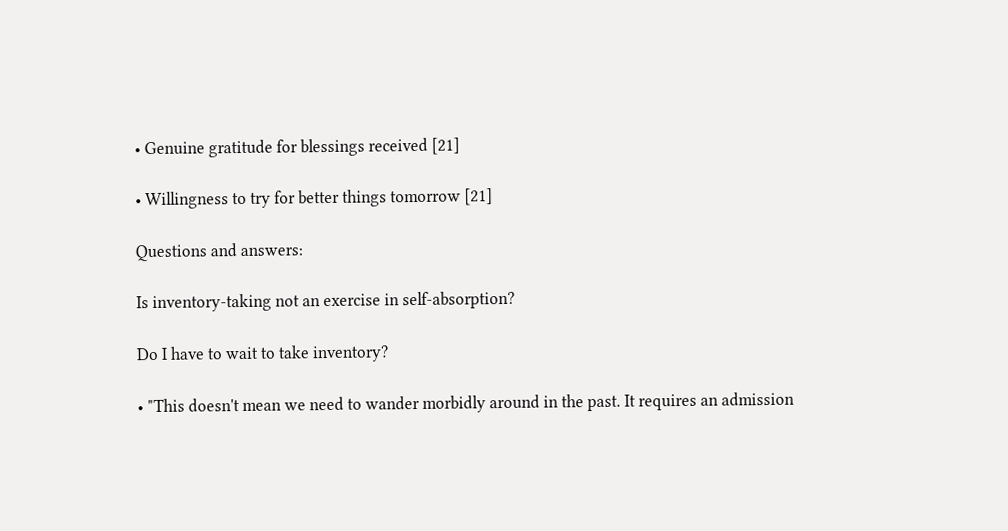• Genuine gratitude for blessings received [21]

• Willingness to try for better things tomorrow [21]

Questions and answers:

Is inventory-taking not an exercise in self-absorption?

Do I have to wait to take inventory?

• "This doesn't mean we need to wander morbidly around in the past. It requires an admission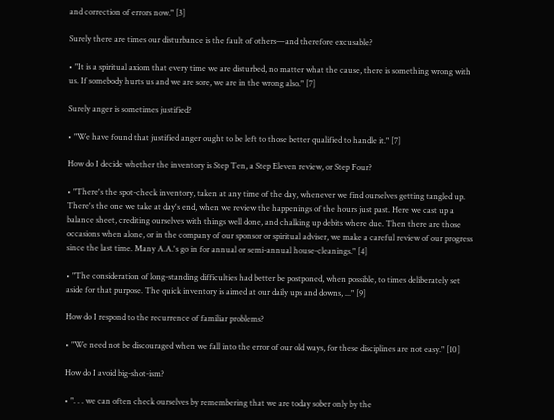and correction of errors now." [3]

Surely there are times our disturbance is the fault of others—and therefore excusable?

• "It is a spiritual axiom that every time we are disturbed, no matter what the cause, there is something wrong with us. If somebody hurts us and we are sore, we are in the wrong also." [7]

Surely anger is sometimes justified?

• "We have found that justified anger ought to be left to those better qualified to handle it." [7]

How do I decide whether the inventory is Step Ten, a Step Eleven review, or Step Four?

• "There's the spot-check inventory, taken at any time of the day, whenever we find ourselves getting tangled up. There's the one we take at day's end, when we review the happenings of the hours just past. Here we cast up a balance sheet, crediting ourselves with things well done, and chalking up debits where due. Then there are those occasions when alone, or in the company of our sponsor or spiritual adviser, we make a careful review of our progress since the last time. Many A.A.'s go in for annual or semi-annual house-cleanings." [4]

• "The consideration of long-standing difficulties had better be postponed, when possible, to times deliberately set aside for that purpose. The quick inventory is aimed at our daily ups and downs, ..." [9]

How do I respond to the recurrence of familiar problems?

• "We need not be discouraged when we fall into the error of our old ways, for these disciplines are not easy." [10]

How do I avoid big-shot-ism?

• ". . . we can often check ourselves by remembering that we are today sober only by the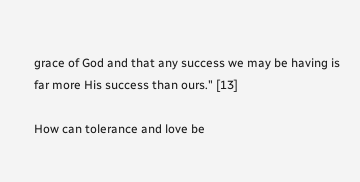grace of God and that any success we may be having is far more His success than ours." [13]

How can tolerance and love be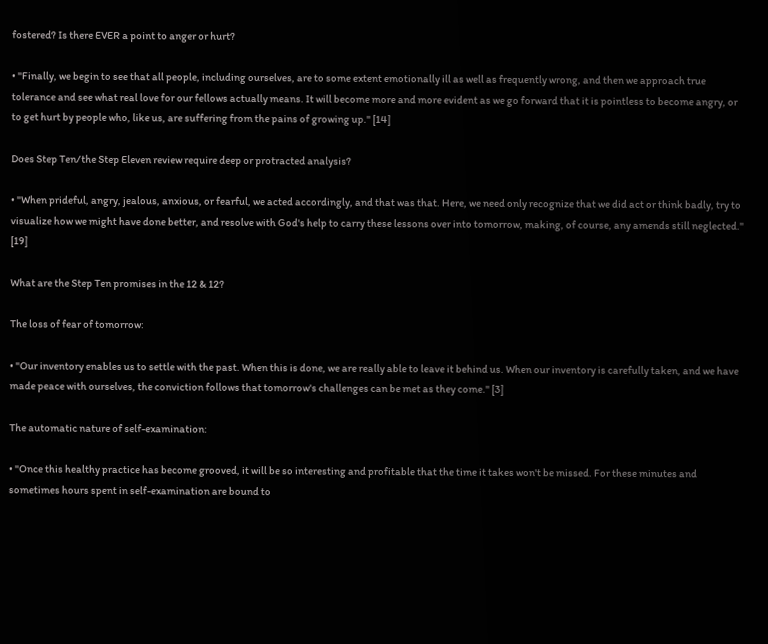fostered? Is there EVER a point to anger or hurt?

• "Finally, we begin to see that all people, including ourselves, are to some extent emotionally ill as well as frequently wrong, and then we approach true tolerance and see what real love for our fellows actually means. It will become more and more evident as we go forward that it is pointless to become angry, or to get hurt by people who, like us, are suffering from the pains of growing up." [14]

Does Step Ten/the Step Eleven review require deep or protracted analysis?

• "When prideful, angry, jealous, anxious, or fearful, we acted accordingly, and that was that. Here, we need only recognize that we did act or think badly, try to visualize how we might have done better, and resolve with God's help to carry these lessons over into tomorrow, making, of course, any amends still neglected." [19]

What are the Step Ten promises in the 12 & 12?

The loss of fear of tomorrow:

• "Our inventory enables us to settle with the past. When this is done, we are really able to leave it behind us. When our inventory is carefully taken, and we have made peace with ourselves, the conviction follows that tomorrow's challenges can be met as they come." [3]

The automatic nature of self-examination:

• "Once this healthy practice has become grooved, it will be so interesting and profitable that the time it takes won't be missed. For these minutes and sometimes hours spent in self-examination are bound to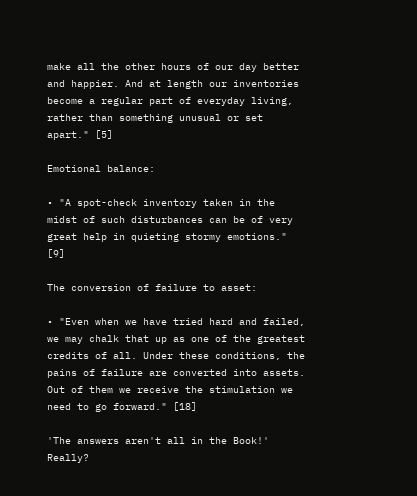make all the other hours of our day better and happier. And at length our inventories become a regular part of everyday living, rather than something unusual or set apart." [5]

Emotional balance:

• "A spot-check inventory taken in the midst of such disturbances can be of very great help in quieting stormy emotions." [9]

The conversion of failure to asset:

• "Even when we have tried hard and failed, we may chalk that up as one of the greatest credits of all. Under these conditions, the pains of failure are converted into assets. Out of them we receive the stimulation we need to go forward." [18]

'The answers aren't all in the Book!' Really?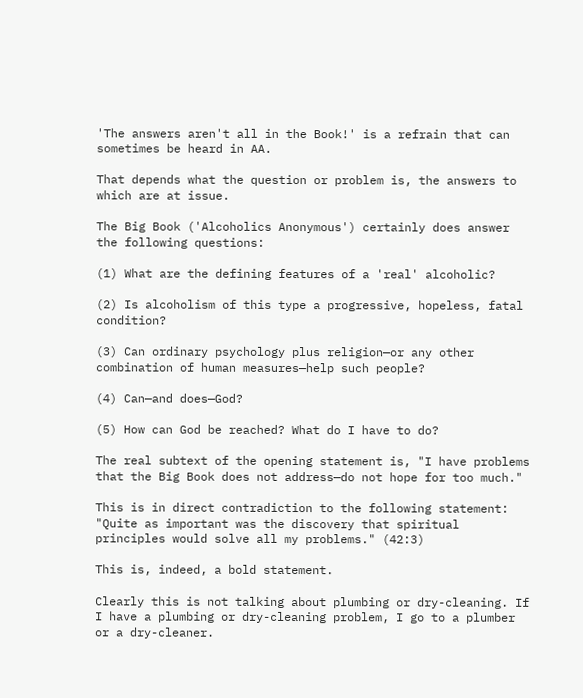'The answers aren't all in the Book!' is a refrain that can sometimes be heard in AA.

That depends what the question or problem is, the answers to which are at issue.

The Big Book ('Alcoholics Anonymous') certainly does answer the following questions:

(1) What are the defining features of a 'real' alcoholic?

(2) Is alcoholism of this type a progressive, hopeless, fatal condition?

(3) Can ordinary psychology plus religion—or any other combination of human measures—help such people?

(4) Can—and does—God?

(5) How can God be reached? What do I have to do?

The real subtext of the opening statement is, "I have problems that the Big Book does not address—do not hope for too much."

This is in direct contradiction to the following statement: "Quite as important was the discovery that spiritual principles would solve all my problems." (42:3)

This is, indeed, a bold statement.

Clearly this is not talking about plumbing or dry-cleaning. If I have a plumbing or dry-cleaning problem, I go to a plumber or a dry-cleaner.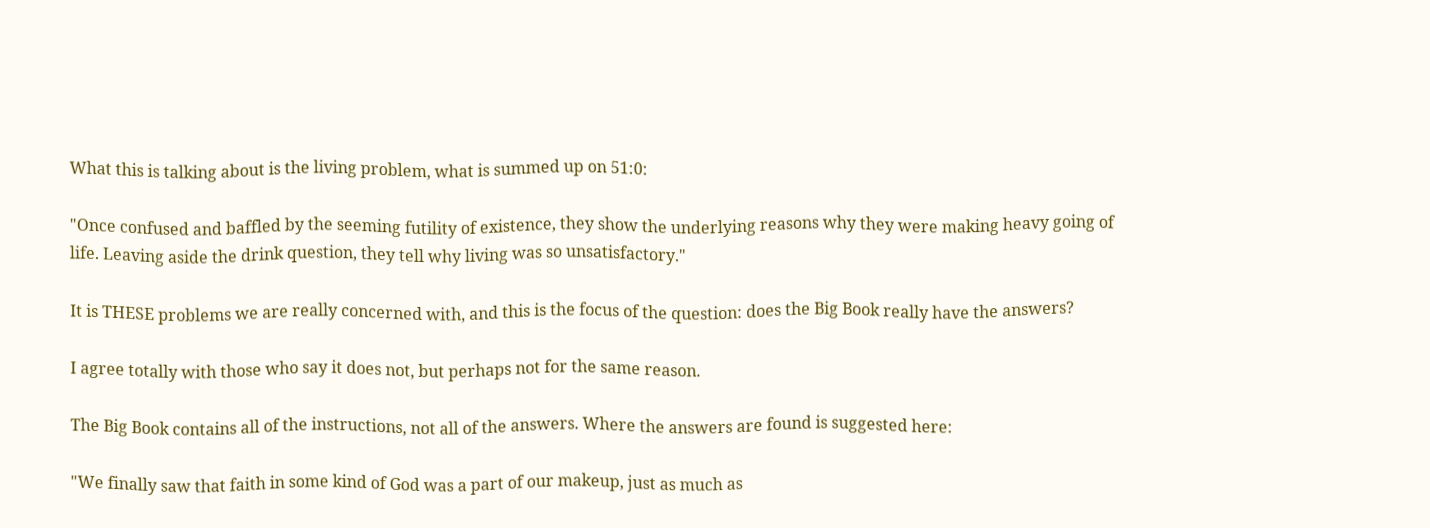What this is talking about is the living problem, what is summed up on 51:0:

"Once confused and baffled by the seeming futility of existence, they show the underlying reasons why they were making heavy going of life. Leaving aside the drink question, they tell why living was so unsatisfactory."

It is THESE problems we are really concerned with, and this is the focus of the question: does the Big Book really have the answers?

I agree totally with those who say it does not, but perhaps not for the same reason.

The Big Book contains all of the instructions, not all of the answers. Where the answers are found is suggested here:

"We finally saw that faith in some kind of God was a part of our makeup, just as much as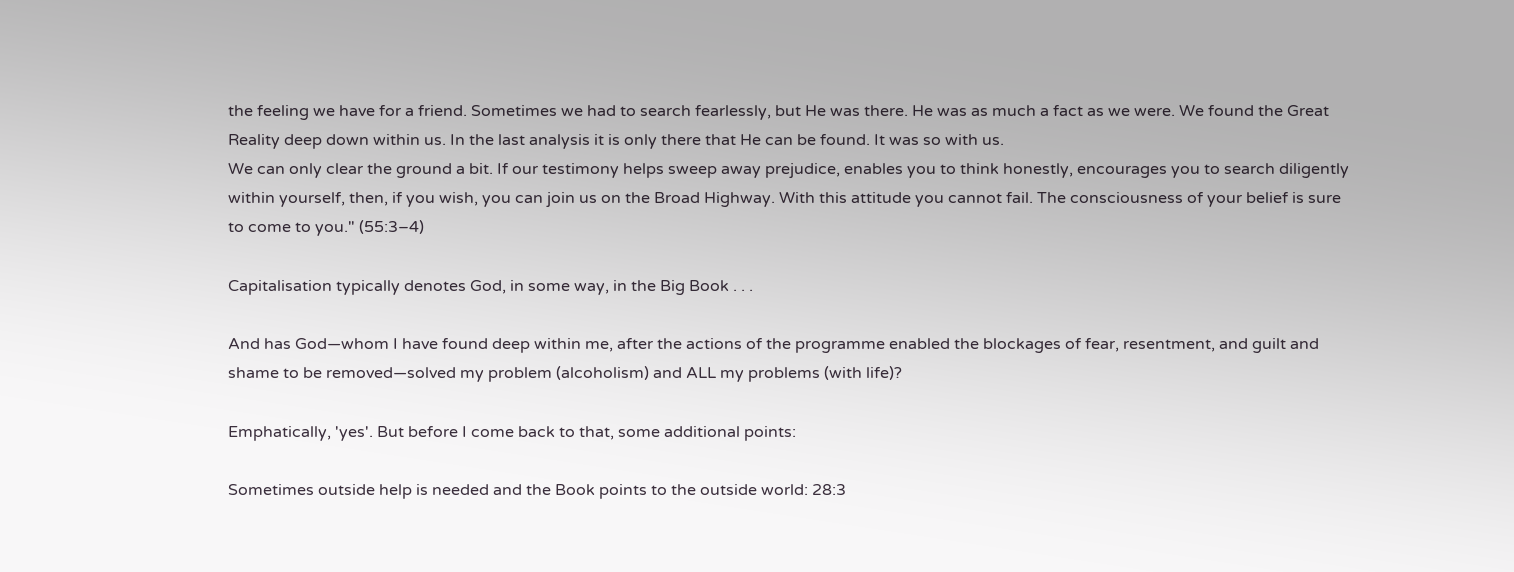the feeling we have for a friend. Sometimes we had to search fearlessly, but He was there. He was as much a fact as we were. We found the Great Reality deep down within us. In the last analysis it is only there that He can be found. It was so with us.
We can only clear the ground a bit. If our testimony helps sweep away prejudice, enables you to think honestly, encourages you to search diligently within yourself, then, if you wish, you can join us on the Broad Highway. With this attitude you cannot fail. The consciousness of your belief is sure to come to you." (55:3–4)

Capitalisation typically denotes God, in some way, in the Big Book . . .

And has God—whom I have found deep within me, after the actions of the programme enabled the blockages of fear, resentment, and guilt and shame to be removed—solved my problem (alcoholism) and ALL my problems (with life)?

Emphatically, 'yes'. But before I come back to that, some additional points:

Sometimes outside help is needed and the Book points to the outside world: 28:3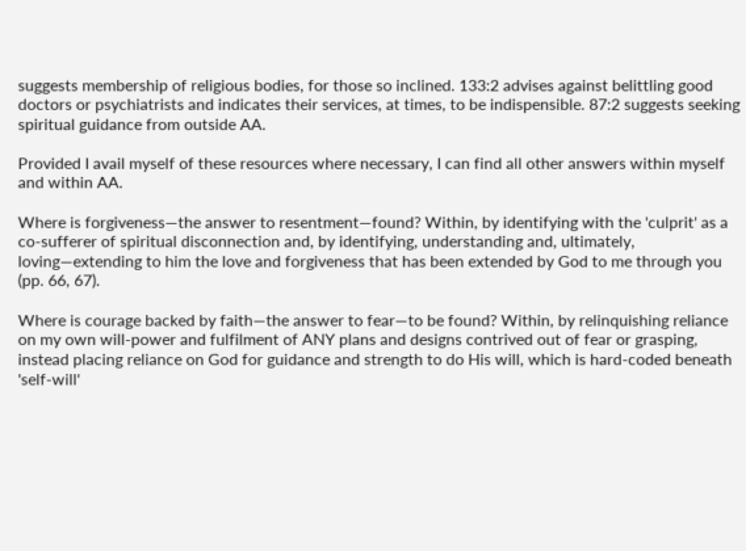suggests membership of religious bodies, for those so inclined. 133:2 advises against belittling good doctors or psychiatrists and indicates their services, at times, to be indispensible. 87:2 suggests seeking spiritual guidance from outside AA.

Provided I avail myself of these resources where necessary, I can find all other answers within myself and within AA.

Where is forgiveness—the answer to resentment—found? Within, by identifying with the 'culprit' as a co-sufferer of spiritual disconnection and, by identifying, understanding and, ultimately, loving—extending to him the love and forgiveness that has been extended by God to me through you (pp. 66, 67).

Where is courage backed by faith—the answer to fear—to be found? Within, by relinquishing reliance on my own will-power and fulfilment of ANY plans and designs contrived out of fear or grasping, instead placing reliance on God for guidance and strength to do His will, which is hard-coded beneath 'self-will'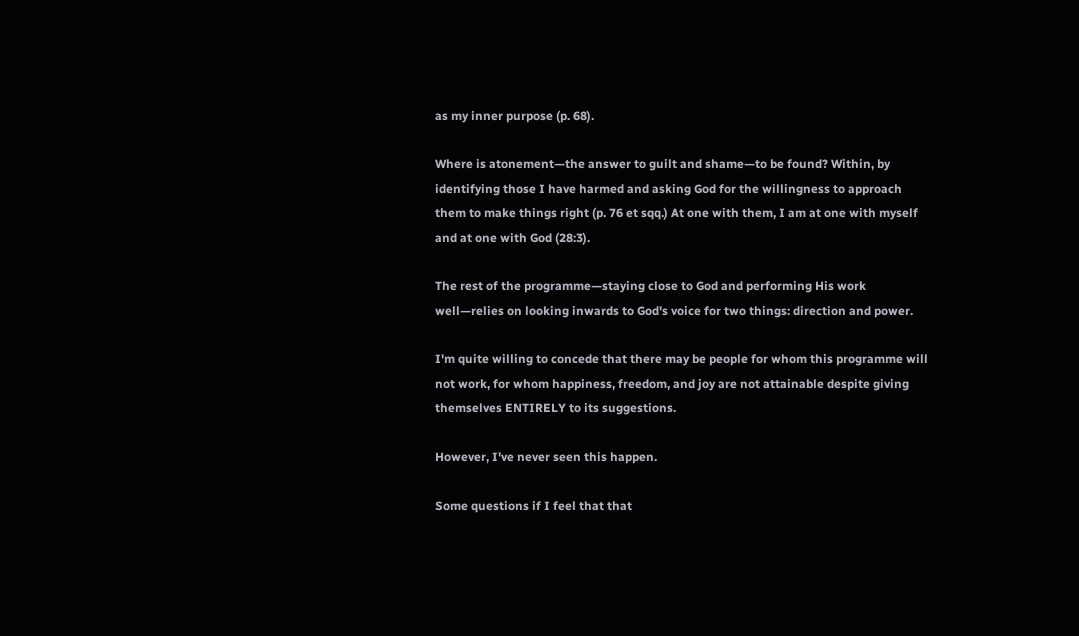as my inner purpose (p. 68).

Where is atonement—the answer to guilt and shame—to be found? Within, by identifying those I have harmed and asking God for the willingness to approach them to make things right (p. 76 et sqq.) At one with them, I am at one with myself and at one with God (28:3).

The rest of the programme—staying close to God and performing His work well—relies on looking inwards to God's voice for two things: direction and power.

I'm quite willing to concede that there may be people for whom this programme will not work, for whom happiness, freedom, and joy are not attainable despite giving themselves ENTIRELY to its suggestions.

However, I've never seen this happen.

Some questions if I feel that that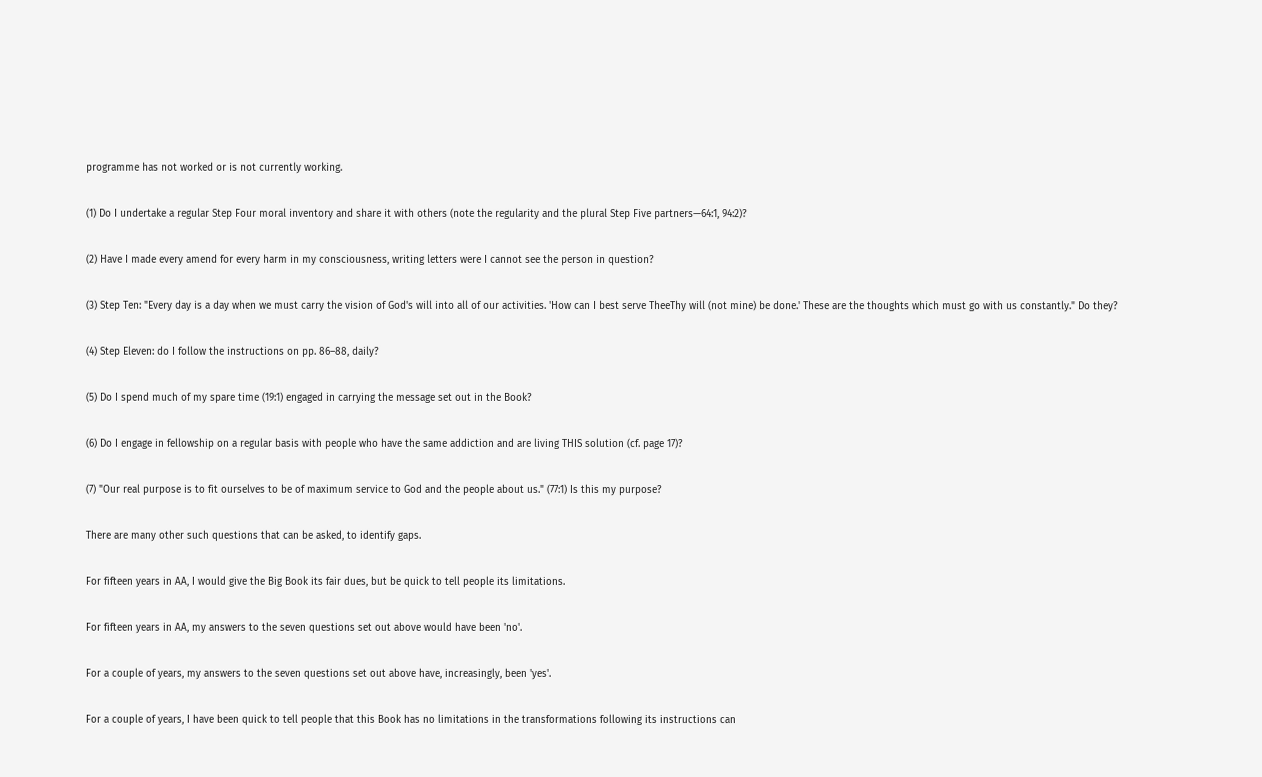programme has not worked or is not currently working.

(1) Do I undertake a regular Step Four moral inventory and share it with others (note the regularity and the plural Step Five partners—64:1, 94:2)?

(2) Have I made every amend for every harm in my consciousness, writing letters were I cannot see the person in question?

(3) Step Ten: "Every day is a day when we must carry the vision of God's will into all of our activities. 'How can I best serve TheeThy will (not mine) be done.' These are the thoughts which must go with us constantly." Do they?

(4) Step Eleven: do I follow the instructions on pp. 86–88, daily?

(5) Do I spend much of my spare time (19:1) engaged in carrying the message set out in the Book?

(6) Do I engage in fellowship on a regular basis with people who have the same addiction and are living THIS solution (cf. page 17)?

(7) "Our real purpose is to fit ourselves to be of maximum service to God and the people about us." (77:1) Is this my purpose?

There are many other such questions that can be asked, to identify gaps.

For fifteen years in AA, I would give the Big Book its fair dues, but be quick to tell people its limitations.

For fifteen years in AA, my answers to the seven questions set out above would have been 'no'.

For a couple of years, my answers to the seven questions set out above have, increasingly, been 'yes'.

For a couple of years, I have been quick to tell people that this Book has no limitations in the transformations following its instructions can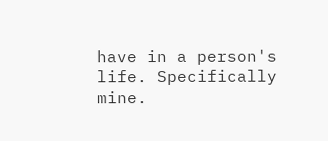have in a person's life. Specifically mine.